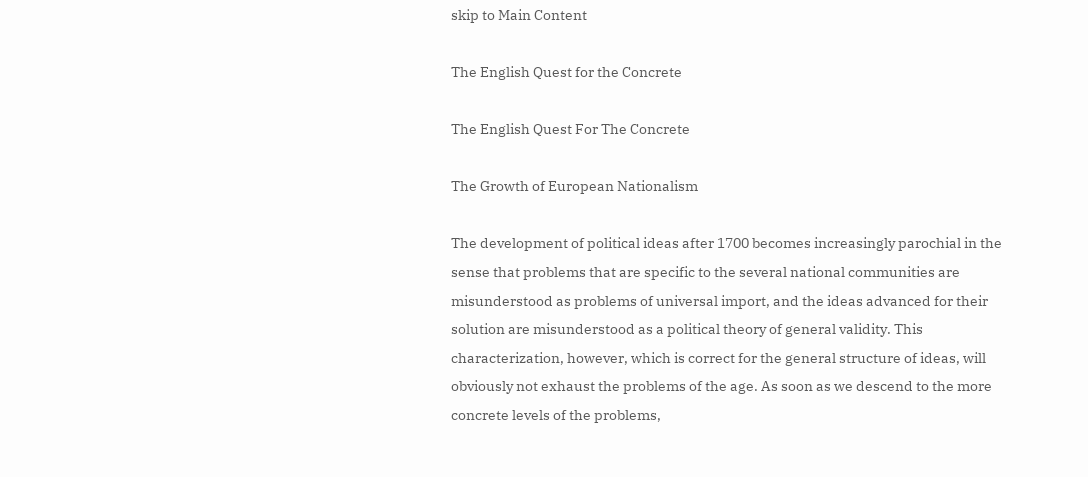skip to Main Content

The English Quest for the Concrete

The English Quest For The Concrete

The Growth of European Nationalism

The development of political ideas after 1700 becomes increasingly parochial in the sense that problems that are specific to the several national communities are misunderstood as problems of universal import, and the ideas advanced for their solution are misunderstood as a political theory of general validity. This characterization, however, which is correct for the general structure of ideas, will obviously not exhaust the problems of the age. As soon as we descend to the more concrete levels of the problems,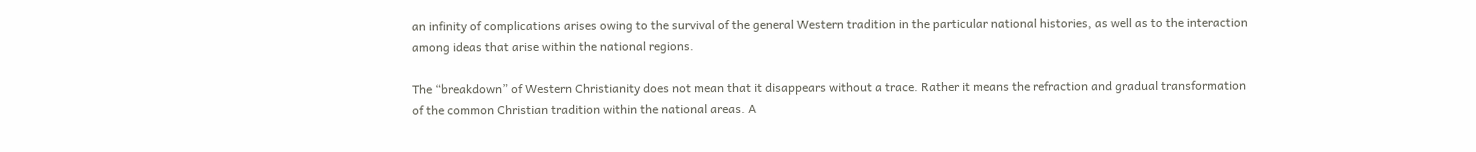an infinity of complications arises owing to the survival of the general Western tradition in the particular national histories, as well as to the interaction among ideas that arise within the national regions.

The “breakdown” of Western Christianity does not mean that it disappears without a trace. Rather it means the refraction and gradual transformation of the common Christian tradition within the national areas. A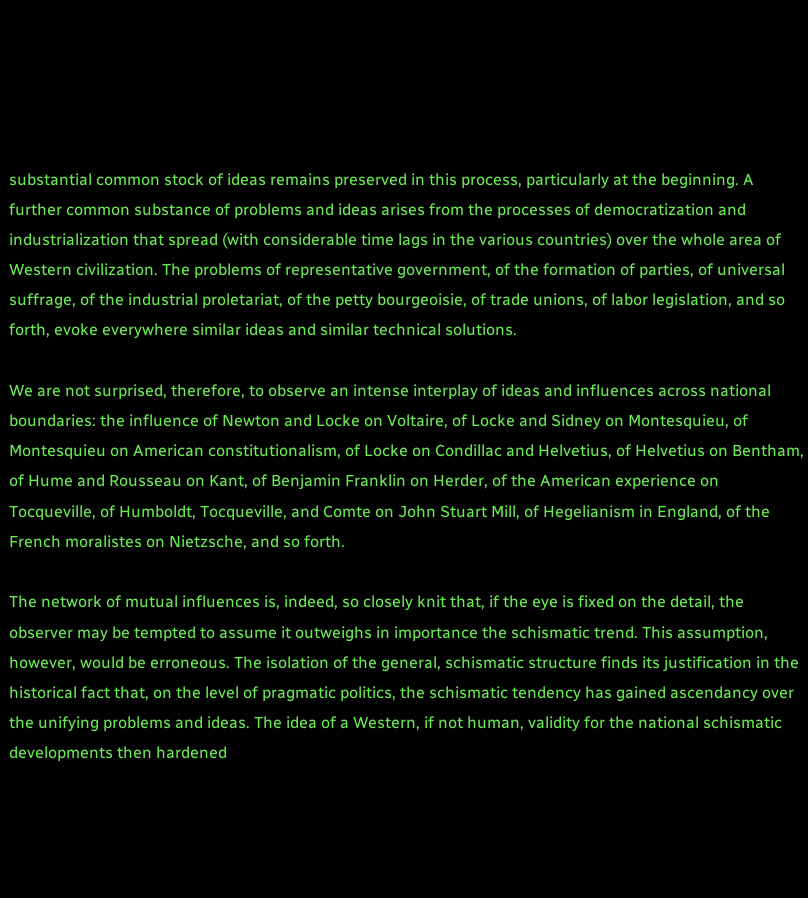substantial common stock of ideas remains preserved in this process, particularly at the beginning. A further common substance of problems and ideas arises from the processes of democratization and industrialization that spread (with considerable time lags in the various countries) over the whole area of Western civilization. The problems of representative government, of the formation of parties, of universal suffrage, of the industrial proletariat, of the petty bourgeoisie, of trade unions, of labor legislation, and so forth, evoke everywhere similar ideas and similar technical solutions.

We are not surprised, therefore, to observe an intense interplay of ideas and influences across national boundaries: the influence of Newton and Locke on Voltaire, of Locke and Sidney on Montesquieu, of Montesquieu on American constitutionalism, of Locke on Condillac and Helvetius, of Helvetius on Bentham, of Hume and Rousseau on Kant, of Benjamin Franklin on Herder, of the American experience on Tocqueville, of Humboldt, Tocqueville, and Comte on John Stuart Mill, of Hegelianism in England, of the French moralistes on Nietzsche, and so forth.

The network of mutual influences is, indeed, so closely knit that, if the eye is fixed on the detail, the observer may be tempted to assume it outweighs in importance the schismatic trend. This assumption, however, would be erroneous. The isolation of the general, schismatic structure finds its justification in the historical fact that, on the level of pragmatic politics, the schismatic tendency has gained ascendancy over the unifying problems and ideas. The idea of a Western, if not human, validity for the national schismatic developments then hardened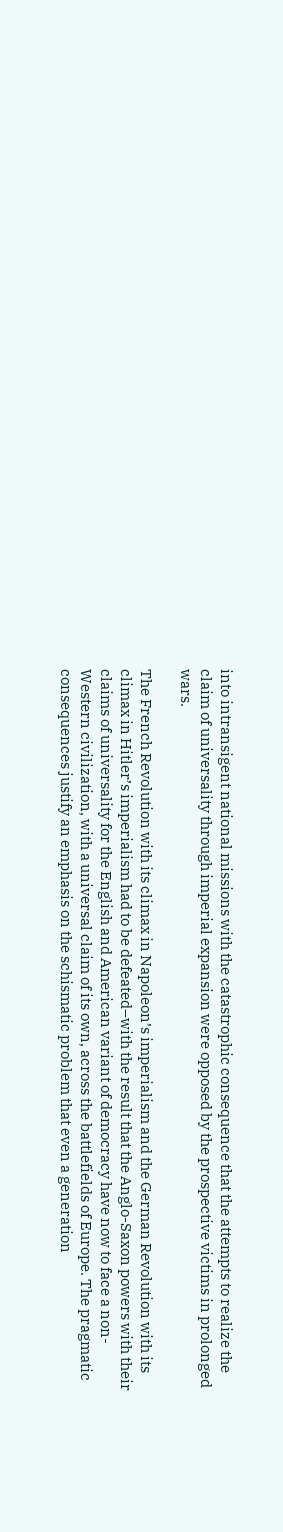into intransigent national missions with the catastrophic consequence that the attempts to realize the claim of universality through imperial expansion were opposed by the prospective victims in prolonged wars.

The French Revolution with its climax in Napoleon’s imperialism and the German Revolution with its climax in Hitler’s imperialism had to be defeated–with the result that the Anglo-Saxon powers with their claims of universality for the English and American variant of democracy have now to face a non-Western civilization, with a universal claim of its own, across the battlefields of Europe. The pragmatic consequences justify an emphasis on the schismatic problem that even a generation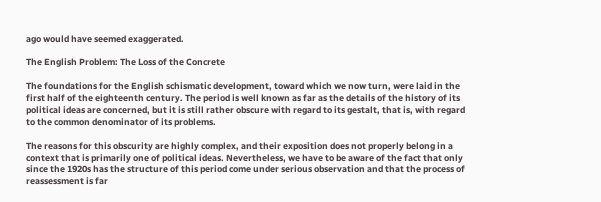ago would have seemed exaggerated.

The English Problem: The Loss of the Concrete

The foundations for the English schismatic development, toward which we now turn, were laid in the first half of the eighteenth century. The period is well known as far as the details of the history of its political ideas are concerned, but it is still rather obscure with regard to its gestalt, that is, with regard to the common denominator of its problems.

The reasons for this obscurity are highly complex, and their exposition does not properly belong in a context that is primarily one of political ideas. Nevertheless, we have to be aware of the fact that only since the 1920s has the structure of this period come under serious observation and that the process of reassessment is far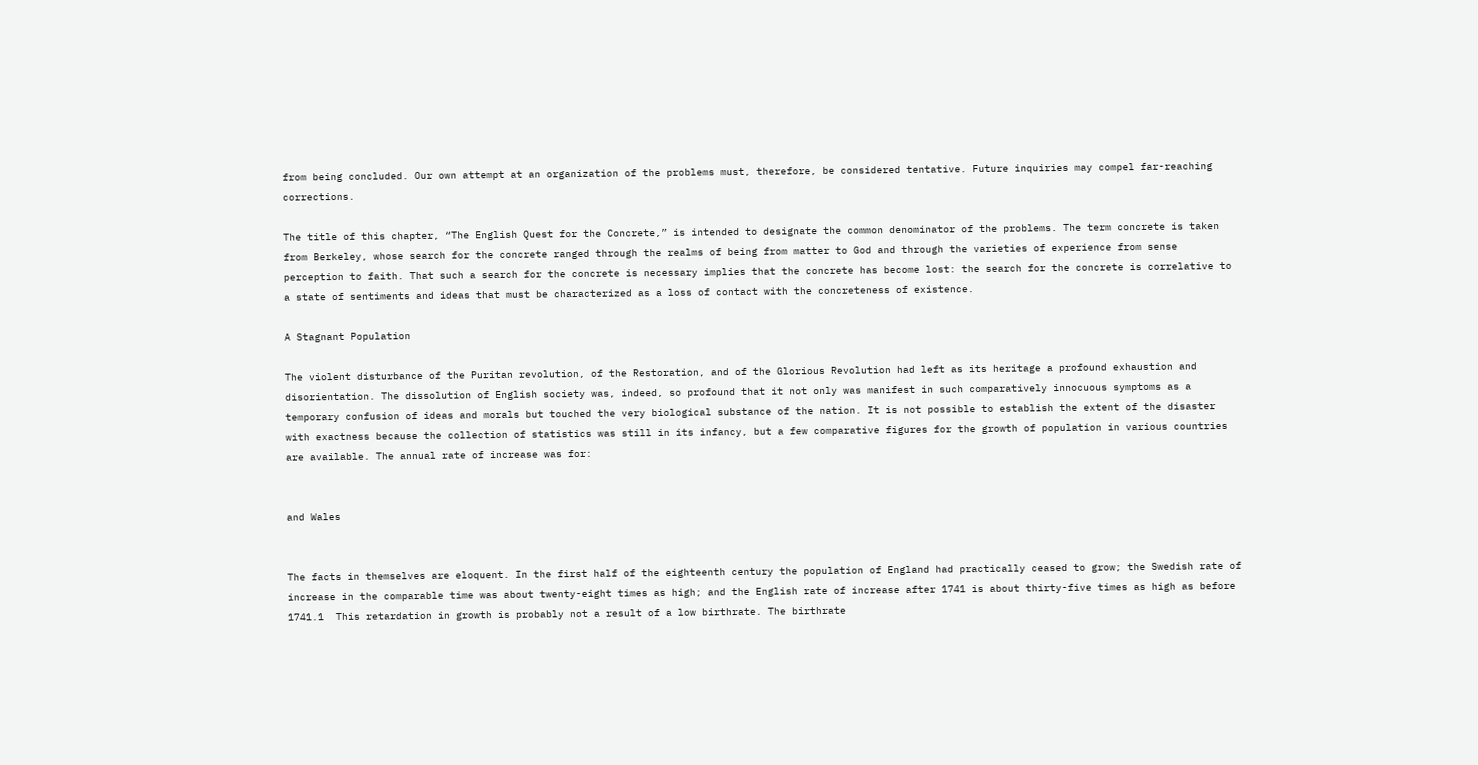from being concluded. Our own attempt at an organization of the problems must, therefore, be considered tentative. Future inquiries may compel far-reaching corrections.

The title of this chapter, “The English Quest for the Concrete,” is intended to designate the common denominator of the problems. The term concrete is taken from Berkeley, whose search for the concrete ranged through the realms of being from matter to God and through the varieties of experience from sense perception to faith. That such a search for the concrete is necessary implies that the concrete has become lost: the search for the concrete is correlative to a state of sentiments and ideas that must be characterized as a loss of contact with the concreteness of existence.

A Stagnant Population

The violent disturbance of the Puritan revolution, of the Restoration, and of the Glorious Revolution had left as its heritage a profound exhaustion and disorientation. The dissolution of English society was, indeed, so profound that it not only was manifest in such comparatively innocuous symptoms as a temporary confusion of ideas and morals but touched the very biological substance of the nation. It is not possible to establish the extent of the disaster with exactness because the collection of statistics was still in its infancy, but a few comparative figures for the growth of population in various countries are available. The annual rate of increase was for:


and Wales


The facts in themselves are eloquent. In the first half of the eighteenth century the population of England had practically ceased to grow; the Swedish rate of increase in the comparable time was about twenty-eight times as high; and the English rate of increase after 1741 is about thirty-five times as high as before 1741.1  This retardation in growth is probably not a result of a low birthrate. The birthrate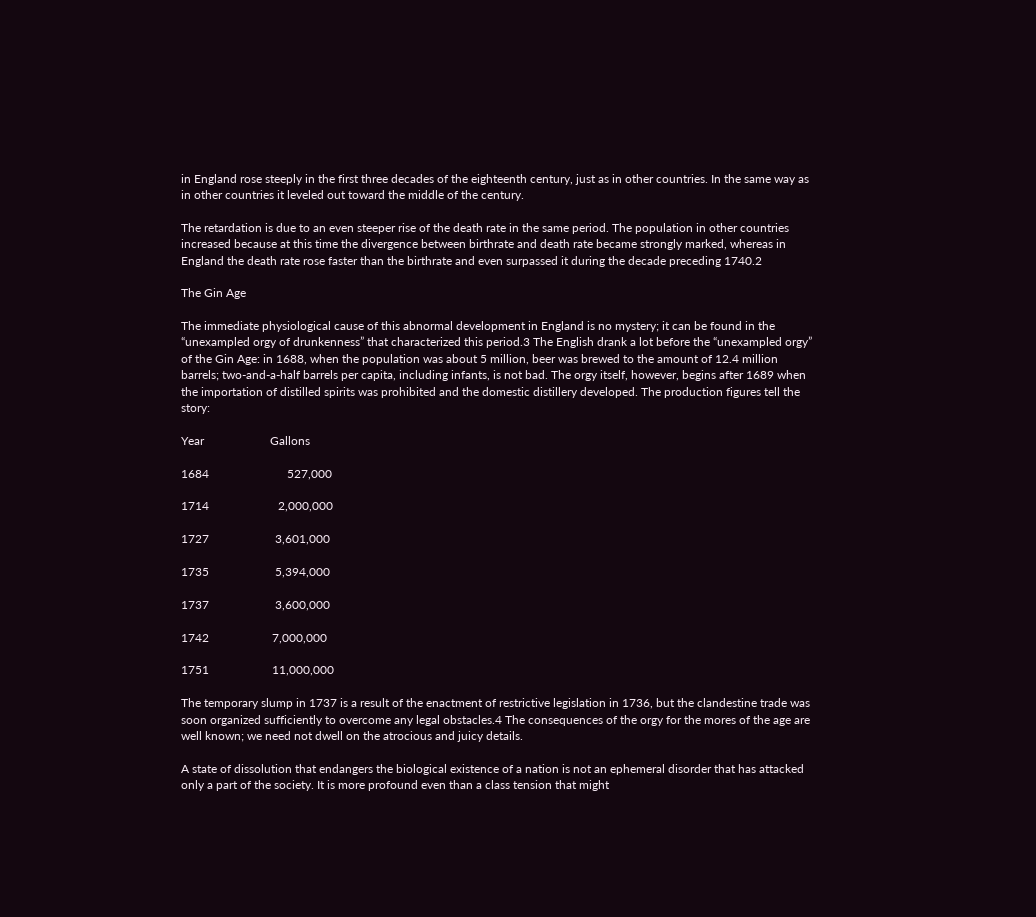in England rose steeply in the first three decades of the eighteenth century, just as in other countries. In the same way as in other countries it leveled out toward the middle of the century.

The retardation is due to an even steeper rise of the death rate in the same period. The population in other countries increased because at this time the divergence between birthrate and death rate became strongly marked, whereas in England the death rate rose faster than the birthrate and even surpassed it during the decade preceding 1740.2

The Gin Age

The immediate physiological cause of this abnormal development in England is no mystery; it can be found in the “unexampled orgy of drunkenness” that characterized this period.3 The English drank a lot before the “unexampled orgy” of the Gin Age: in 1688, when the population was about 5 million, beer was brewed to the amount of 12.4 million barrels; two-and-a-half barrels per capita, including infants, is not bad. The orgy itself, however, begins after 1689 when the importation of distilled spirits was prohibited and the domestic distillery developed. The production figures tell the story:

Year                      Gallons

1684                          527,000

1714                       2,000,000

1727                      3,601,000

1735                      5,394,000

1737                      3,600,000

1742                     7,000,000

1751                     11,000,000

The temporary slump in 1737 is a result of the enactment of restrictive legislation in 1736, but the clandestine trade was soon organized sufficiently to overcome any legal obstacles.4 The consequences of the orgy for the mores of the age are well known; we need not dwell on the atrocious and juicy details.

A state of dissolution that endangers the biological existence of a nation is not an ephemeral disorder that has attacked only a part of the society. It is more profound even than a class tension that might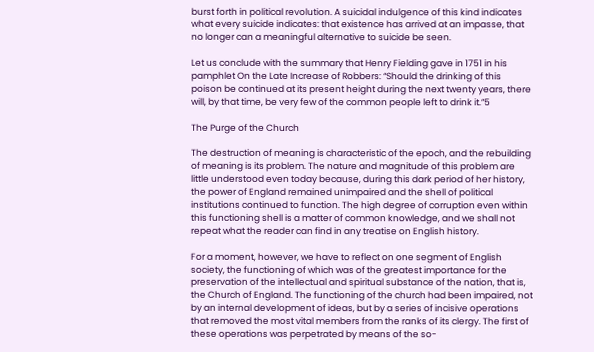burst forth in political revolution. A suicidal indulgence of this kind indicates what every suicide indicates: that existence has arrived at an impasse, that no longer can a meaningful alternative to suicide be seen.

Let us conclude with the summary that Henry Fielding gave in 1751 in his pamphlet On the Late Increase of Robbers: “Should the drinking of this poison be continued at its present height during the next twenty years, there will, by that time, be very few of the common people left to drink it.”5

The Purge of the Church

The destruction of meaning is characteristic of the epoch, and the rebuilding of meaning is its problem. The nature and magnitude of this problem are little understood even today because, during this dark period of her history, the power of England remained unimpaired and the shell of political institutions continued to function. The high degree of corruption even within this functioning shell is a matter of common knowledge, and we shall not repeat what the reader can find in any treatise on English history.

For a moment, however, we have to reflect on one segment of English society, the functioning of which was of the greatest importance for the preservation of the intellectual and spiritual substance of the nation, that is, the Church of England. The functioning of the church had been impaired, not by an internal development of ideas, but by a series of incisive operations that removed the most vital members from the ranks of its clergy. The first of these operations was perpetrated by means of the so-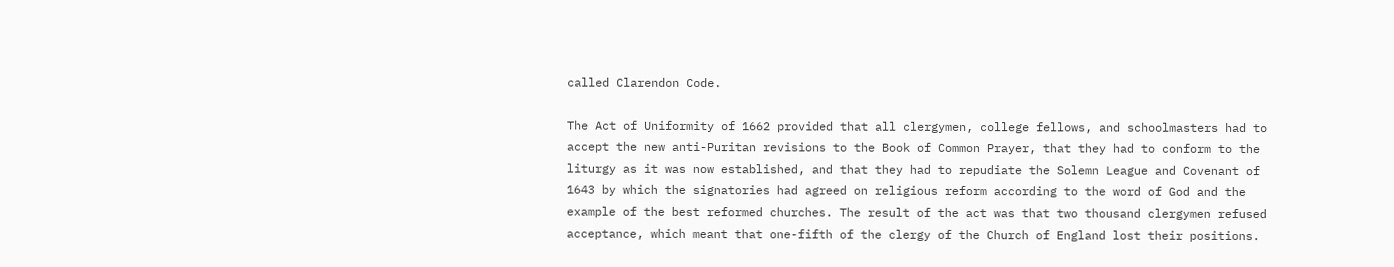called Clarendon Code.

The Act of Uniformity of 1662 provided that all clergymen, college fellows, and schoolmasters had to accept the new anti-Puritan revisions to the Book of Common Prayer, that they had to conform to the liturgy as it was now established, and that they had to repudiate the Solemn League and Covenant of 1643 by which the signatories had agreed on religious reform according to the word of God and the example of the best reformed churches. The result of the act was that two thousand clergymen refused acceptance, which meant that one-fifth of the clergy of the Church of England lost their positions.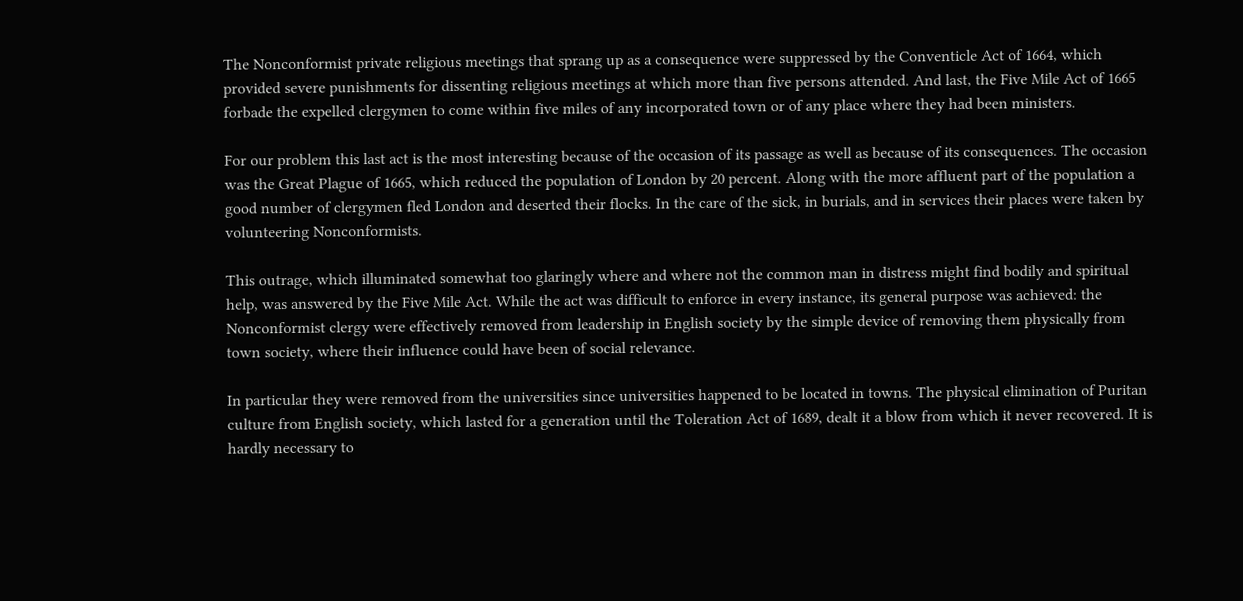The Nonconformist private religious meetings that sprang up as a consequence were suppressed by the Conventicle Act of 1664, which provided severe punishments for dissenting religious meetings at which more than five persons attended. And last, the Five Mile Act of 1665 forbade the expelled clergymen to come within five miles of any incorporated town or of any place where they had been ministers.

For our problem this last act is the most interesting because of the occasion of its passage as well as because of its consequences. The occasion was the Great Plague of 1665, which reduced the population of London by 20 percent. Along with the more affluent part of the population a good number of clergymen fled London and deserted their flocks. In the care of the sick, in burials, and in services their places were taken by volunteering Nonconformists.

This outrage, which illuminated somewhat too glaringly where and where not the common man in distress might find bodily and spiritual help, was answered by the Five Mile Act. While the act was difficult to enforce in every instance, its general purpose was achieved: the Nonconformist clergy were effectively removed from leadership in English society by the simple device of removing them physically from town society, where their influence could have been of social relevance.

In particular they were removed from the universities since universities happened to be located in towns. The physical elimination of Puritan culture from English society, which lasted for a generation until the Toleration Act of 1689, dealt it a blow from which it never recovered. It is hardly necessary to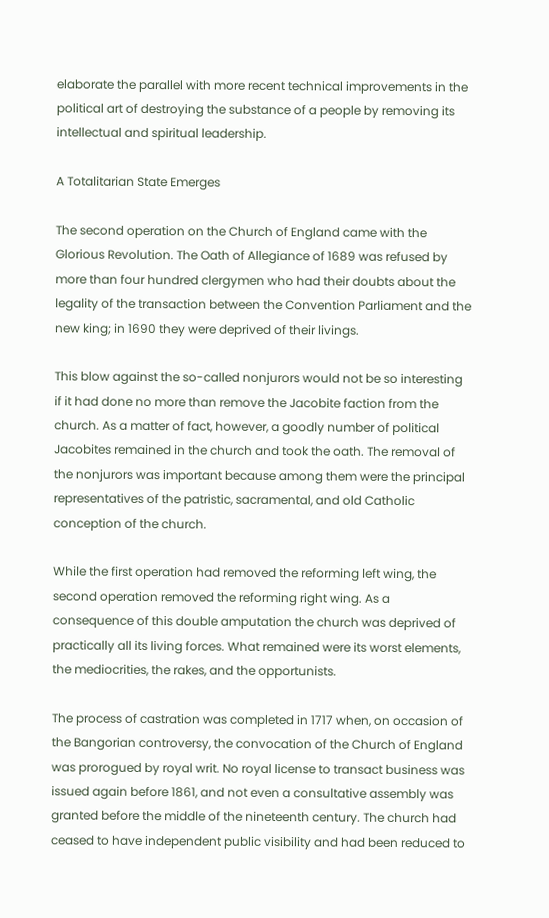elaborate the parallel with more recent technical improvements in the political art of destroying the substance of a people by removing its intellectual and spiritual leadership.

A Totalitarian State Emerges

The second operation on the Church of England came with the Glorious Revolution. The Oath of Allegiance of 1689 was refused by more than four hundred clergymen who had their doubts about the legality of the transaction between the Convention Parliament and the new king; in 1690 they were deprived of their livings.

This blow against the so-called nonjurors would not be so interesting if it had done no more than remove the Jacobite faction from the church. As a matter of fact, however, a goodly number of political Jacobites remained in the church and took the oath. The removal of the nonjurors was important because among them were the principal representatives of the patristic, sacramental, and old Catholic conception of the church.

While the first operation had removed the reforming left wing, the second operation removed the reforming right wing. As a consequence of this double amputation the church was deprived of practically all its living forces. What remained were its worst elements, the mediocrities, the rakes, and the opportunists.

The process of castration was completed in 1717 when, on occasion of the Bangorian controversy, the convocation of the Church of England was prorogued by royal writ. No royal license to transact business was issued again before 1861, and not even a consultative assembly was granted before the middle of the nineteenth century. The church had ceased to have independent public visibility and had been reduced to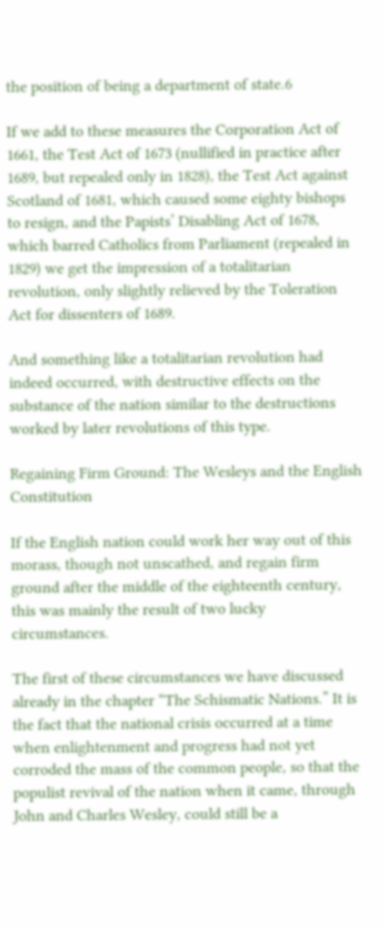the position of being a department of state.6

If we add to these measures the Corporation Act of 1661, the Test Act of 1673 (nullified in practice after 1689, but repealed only in 1828), the Test Act against Scotland of 1681, which caused some eighty bishops to resign, and the Papists’ Disabling Act of 1678, which barred Catholics from Parliament (repealed in 1829) we get the impression of a totalitarian revolution, only slightly relieved by the Toleration Act for dissenters of 1689.

And something like a totalitarian revolution had indeed occurred, with destructive effects on the substance of the nation similar to the destructions worked by later revolutions of this type.

Regaining Firm Ground: The Wesleys and the English Constitution

If the English nation could work her way out of this morass, though not unscathed, and regain firm ground after the middle of the eighteenth century, this was mainly the result of two lucky circumstances.

The first of these circumstances we have discussed already in the chapter “The Schismatic Nations.” It is the fact that the national crisis occurred at a time when enlightenment and progress had not yet corroded the mass of the common people, so that the populist revival of the nation when it came, through John and Charles Wesley, could still be a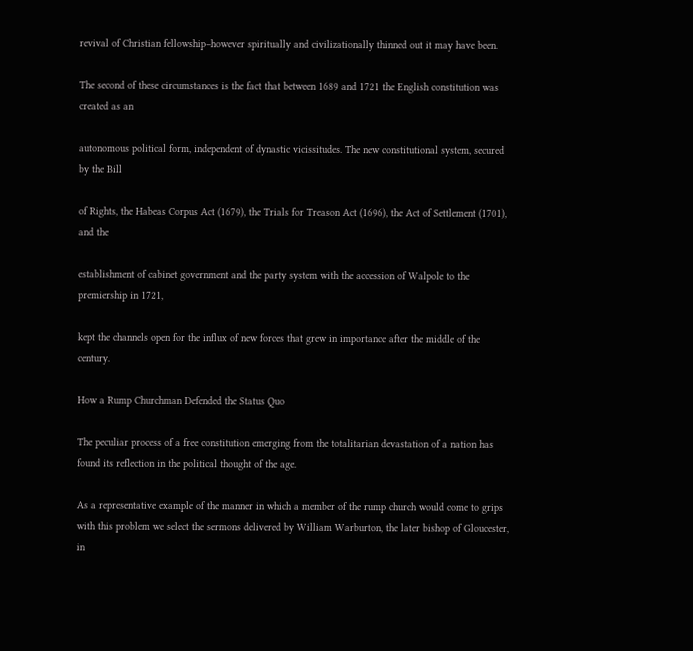revival of Christian fellowship–however spiritually and civilizationally thinned out it may have been.

The second of these circumstances is the fact that between 1689 and 1721 the English constitution was created as an

autonomous political form, independent of dynastic vicissitudes. The new constitutional system, secured by the Bill

of Rights, the Habeas Corpus Act (1679), the Trials for Treason Act (1696), the Act of Settlement (1701), and the

establishment of cabinet government and the party system with the accession of Walpole to the premiership in 1721,

kept the channels open for the influx of new forces that grew in importance after the middle of the century.

How a Rump Churchman Defended the Status Quo

The peculiar process of a free constitution emerging from the totalitarian devastation of a nation has found its reflection in the political thought of the age.

As a representative example of the manner in which a member of the rump church would come to grips with this problem we select the sermons delivered by William Warburton, the later bishop of Gloucester, in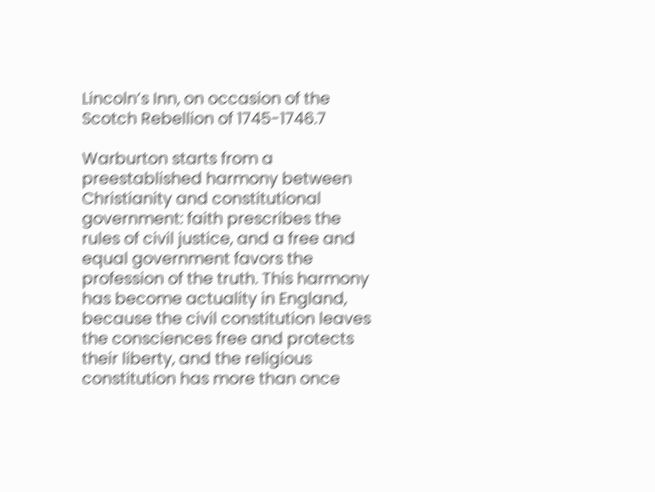Lincoln’s Inn, on occasion of the Scotch Rebellion of 1745-1746.7

Warburton starts from a preestablished harmony between Christianity and constitutional government: faith prescribes the rules of civil justice, and a free and equal government favors the profession of the truth. This harmony has become actuality in England, because the civil constitution leaves the consciences free and protects their liberty, and the religious constitution has more than once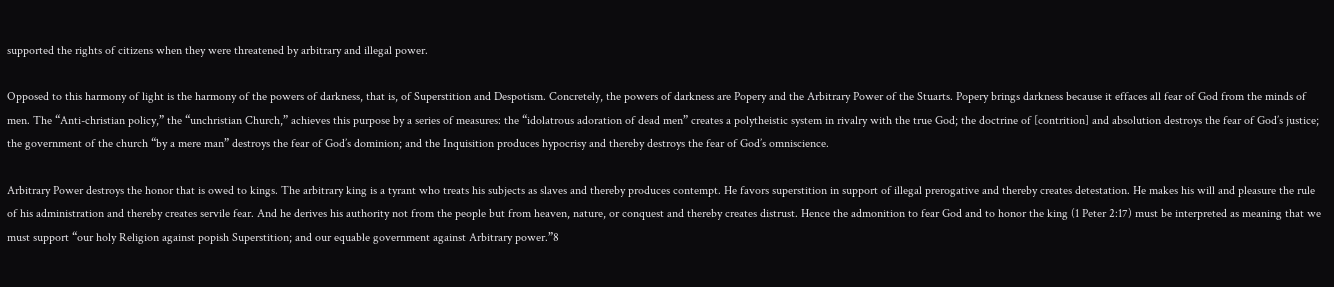supported the rights of citizens when they were threatened by arbitrary and illegal power.

Opposed to this harmony of light is the harmony of the powers of darkness, that is, of Superstition and Despotism. Concretely, the powers of darkness are Popery and the Arbitrary Power of the Stuarts. Popery brings darkness because it effaces all fear of God from the minds of men. The “Anti-christian policy,” the “unchristian Church,” achieves this purpose by a series of measures: the “idolatrous adoration of dead men” creates a polytheistic system in rivalry with the true God; the doctrine of [contrition] and absolution destroys the fear of God’s justice; the government of the church “by a mere man” destroys the fear of God’s dominion; and the Inquisition produces hypocrisy and thereby destroys the fear of God’s omniscience.

Arbitrary Power destroys the honor that is owed to kings. The arbitrary king is a tyrant who treats his subjects as slaves and thereby produces contempt. He favors superstition in support of illegal prerogative and thereby creates detestation. He makes his will and pleasure the rule of his administration and thereby creates servile fear. And he derives his authority not from the people but from heaven, nature, or conquest and thereby creates distrust. Hence the admonition to fear God and to honor the king (1 Peter 2:17) must be interpreted as meaning that we must support “our holy Religion against popish Superstition; and our equable government against Arbitrary power.”8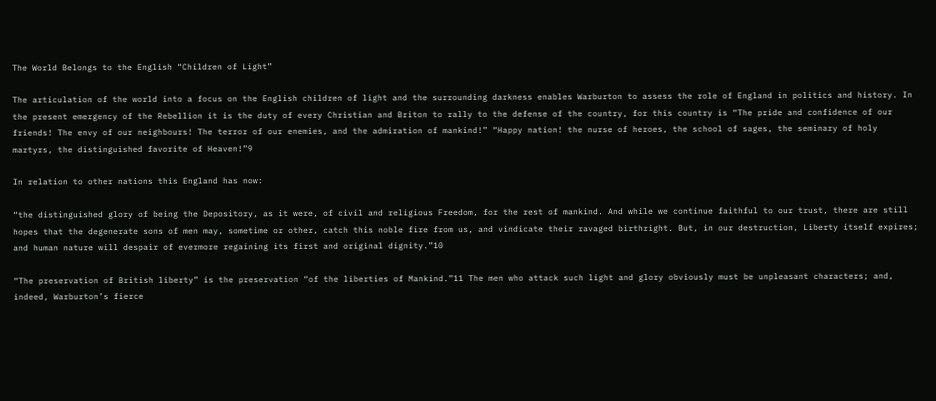The World Belongs to the English “Children of Light”

The articulation of the world into a focus on the English children of light and the surrounding darkness enables Warburton to assess the role of England in politics and history. In the present emergency of the Rebellion it is the duty of every Christian and Briton to rally to the defense of the country, for this country is “The pride and confidence of our friends! The envy of our neighbours! The terror of our enemies, and the admiration of mankind!” “Happy nation! the nurse of heroes, the school of sages, the seminary of holy martyrs, the distinguished favorite of Heaven!”9

In relation to other nations this England has now:

“the distinguished glory of being the Depository, as it were, of civil and religious Freedom, for the rest of mankind. And while we continue faithful to our trust, there are still hopes that the degenerate sons of men may, sometime or other, catch this noble fire from us, and vindicate their ravaged birthright. But, in our destruction, Liberty itself expires; and human nature will despair of evermore regaining its first and original dignity.”10

“The preservation of British liberty” is the preservation “of the liberties of Mankind.”11 The men who attack such light and glory obviously must be unpleasant characters; and, indeed, Warburton’s fierce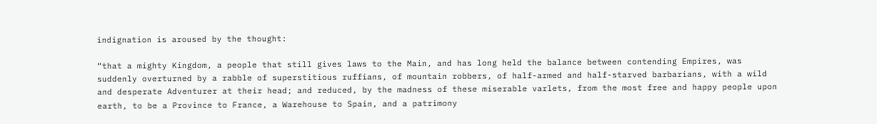indignation is aroused by the thought:

“that a mighty Kingdom, a people that still gives laws to the Main, and has long held the balance between contending Empires, was suddenly overturned by a rabble of superstitious ruffians, of mountain robbers, of half-armed and half-starved barbarians, with a wild and desperate Adventurer at their head; and reduced, by the madness of these miserable varlets, from the most free and happy people upon earth, to be a Province to France, a Warehouse to Spain, and a patrimony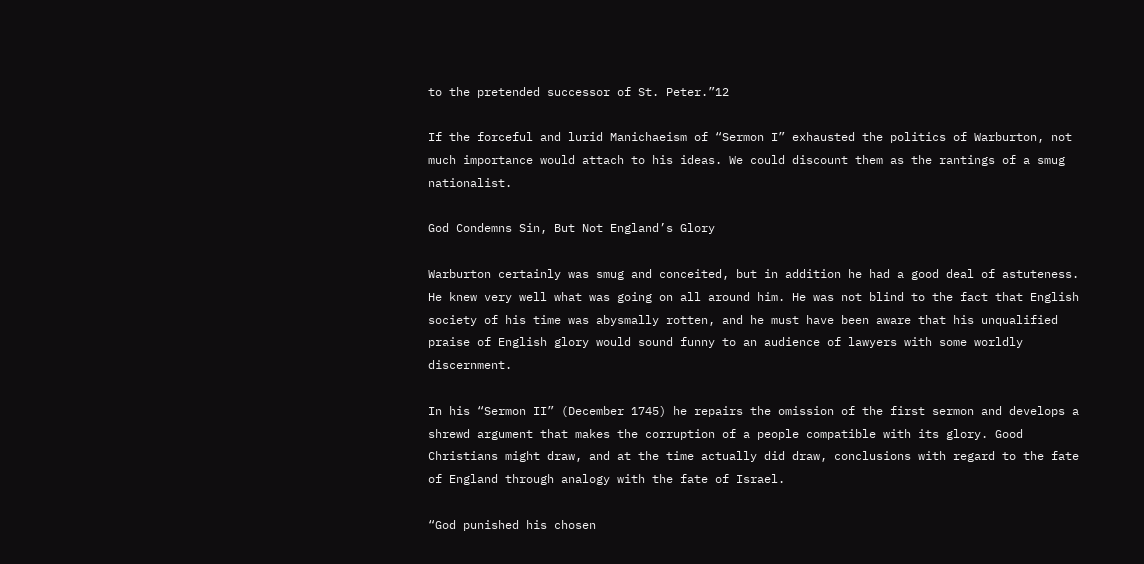to the pretended successor of St. Peter.”12

If the forceful and lurid Manichaeism of “Sermon I” exhausted the politics of Warburton, not much importance would attach to his ideas. We could discount them as the rantings of a smug nationalist.

God Condemns Sin, But Not England’s Glory

Warburton certainly was smug and conceited, but in addition he had a good deal of astuteness. He knew very well what was going on all around him. He was not blind to the fact that English society of his time was abysmally rotten, and he must have been aware that his unqualified praise of English glory would sound funny to an audience of lawyers with some worldly discernment.

In his “Sermon II” (December 1745) he repairs the omission of the first sermon and develops a shrewd argument that makes the corruption of a people compatible with its glory. Good Christians might draw, and at the time actually did draw, conclusions with regard to the fate of England through analogy with the fate of Israel.

“God punished his chosen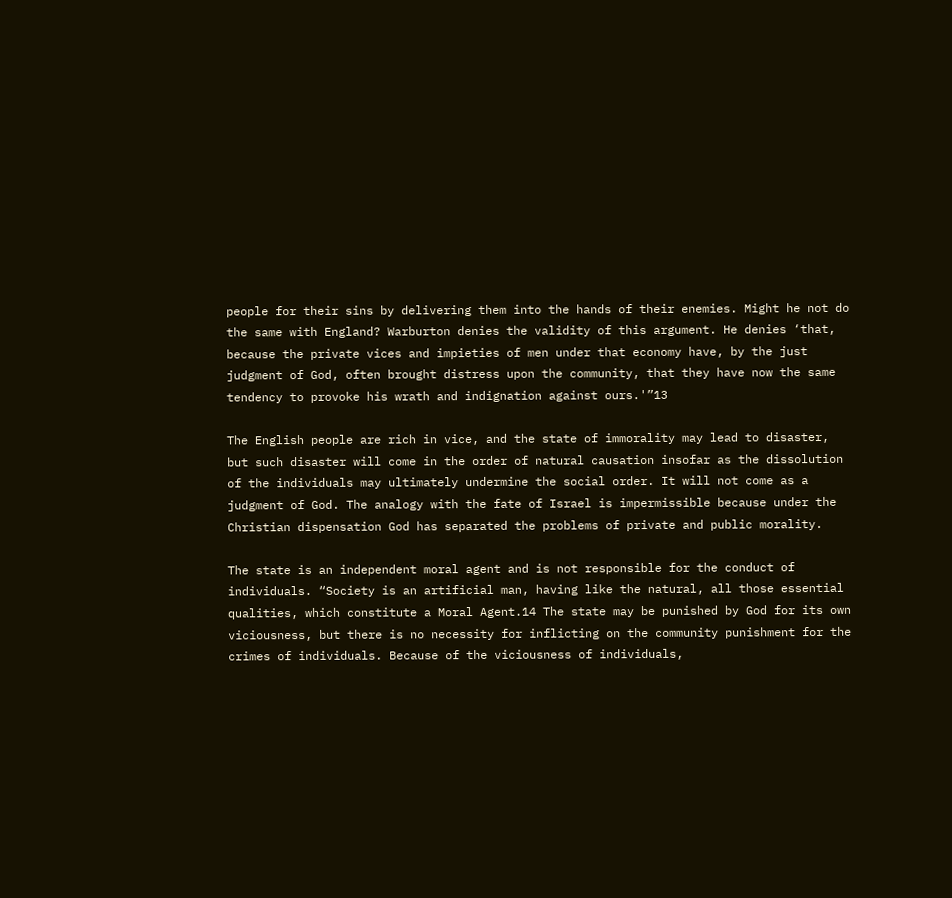people for their sins by delivering them into the hands of their enemies. Might he not do the same with England? Warburton denies the validity of this argument. He denies ‘that, because the private vices and impieties of men under that economy have, by the just judgment of God, often brought distress upon the community, that they have now the same tendency to provoke his wrath and indignation against ours.'”13

The English people are rich in vice, and the state of immorality may lead to disaster, but such disaster will come in the order of natural causation insofar as the dissolution of the individuals may ultimately undermine the social order. It will not come as a judgment of God. The analogy with the fate of Israel is impermissible because under the Christian dispensation God has separated the problems of private and public morality.

The state is an independent moral agent and is not responsible for the conduct of individuals. “Society is an artificial man, having like the natural, all those essential qualities, which constitute a Moral Agent.14 The state may be punished by God for its own viciousness, but there is no necessity for inflicting on the community punishment for the crimes of individuals. Because of the viciousness of individuals,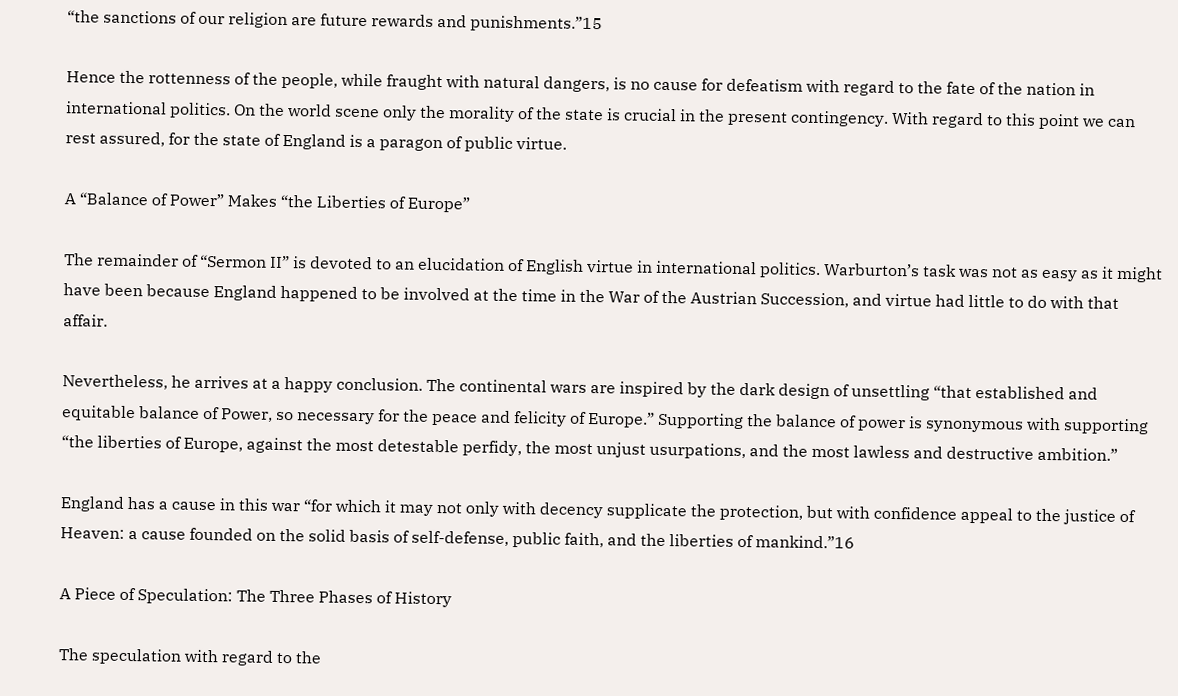“the sanctions of our religion are future rewards and punishments.”15

Hence the rottenness of the people, while fraught with natural dangers, is no cause for defeatism with regard to the fate of the nation in international politics. On the world scene only the morality of the state is crucial in the present contingency. With regard to this point we can rest assured, for the state of England is a paragon of public virtue.

A “Balance of Power” Makes “the Liberties of Europe”

The remainder of “Sermon II” is devoted to an elucidation of English virtue in international politics. Warburton’s task was not as easy as it might have been because England happened to be involved at the time in the War of the Austrian Succession, and virtue had little to do with that affair.

Nevertheless, he arrives at a happy conclusion. The continental wars are inspired by the dark design of unsettling “that established and equitable balance of Power, so necessary for the peace and felicity of Europe.” Supporting the balance of power is synonymous with supporting “the liberties of Europe, against the most detestable perfidy, the most unjust usurpations, and the most lawless and destructive ambition.”

England has a cause in this war “for which it may not only with decency supplicate the protection, but with confidence appeal to the justice of Heaven: a cause founded on the solid basis of self-defense, public faith, and the liberties of mankind.”16

A Piece of Speculation: The Three Phases of History

The speculation with regard to the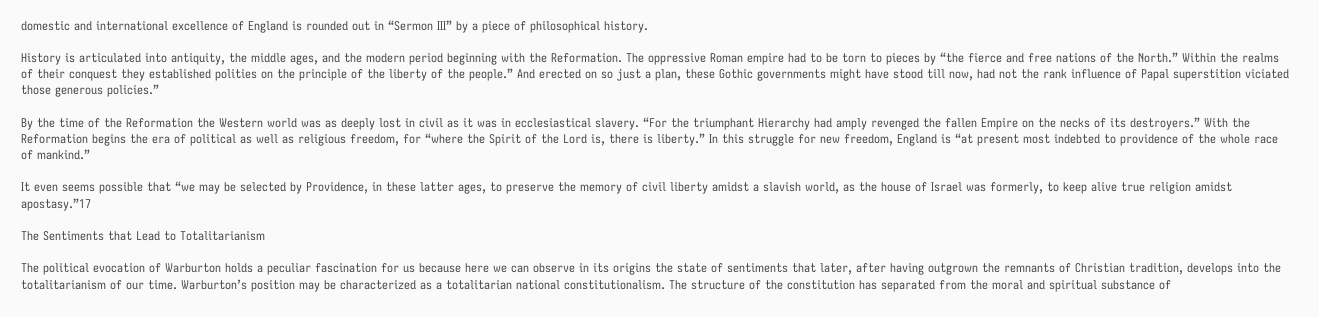domestic and international excellence of England is rounded out in “Sermon III” by a piece of philosophical history.

History is articulated into antiquity, the middle ages, and the modern period beginning with the Reformation. The oppressive Roman empire had to be torn to pieces by “the fierce and free nations of the North.” Within the realms of their conquest they established polities on the principle of the liberty of the people.” And erected on so just a plan, these Gothic governments might have stood till now, had not the rank influence of Papal superstition viciated those generous policies.”

By the time of the Reformation the Western world was as deeply lost in civil as it was in ecclesiastical slavery. “For the triumphant Hierarchy had amply revenged the fallen Empire on the necks of its destroyers.” With the Reformation begins the era of political as well as religious freedom, for “where the Spirit of the Lord is, there is liberty.” In this struggle for new freedom, England is “at present most indebted to providence of the whole race of mankind.”

It even seems possible that “we may be selected by Providence, in these latter ages, to preserve the memory of civil liberty amidst a slavish world, as the house of Israel was formerly, to keep alive true religion amidst apostasy.”17

The Sentiments that Lead to Totalitarianism

The political evocation of Warburton holds a peculiar fascination for us because here we can observe in its origins the state of sentiments that later, after having outgrown the remnants of Christian tradition, develops into the totalitarianism of our time. Warburton’s position may be characterized as a totalitarian national constitutionalism. The structure of the constitution has separated from the moral and spiritual substance of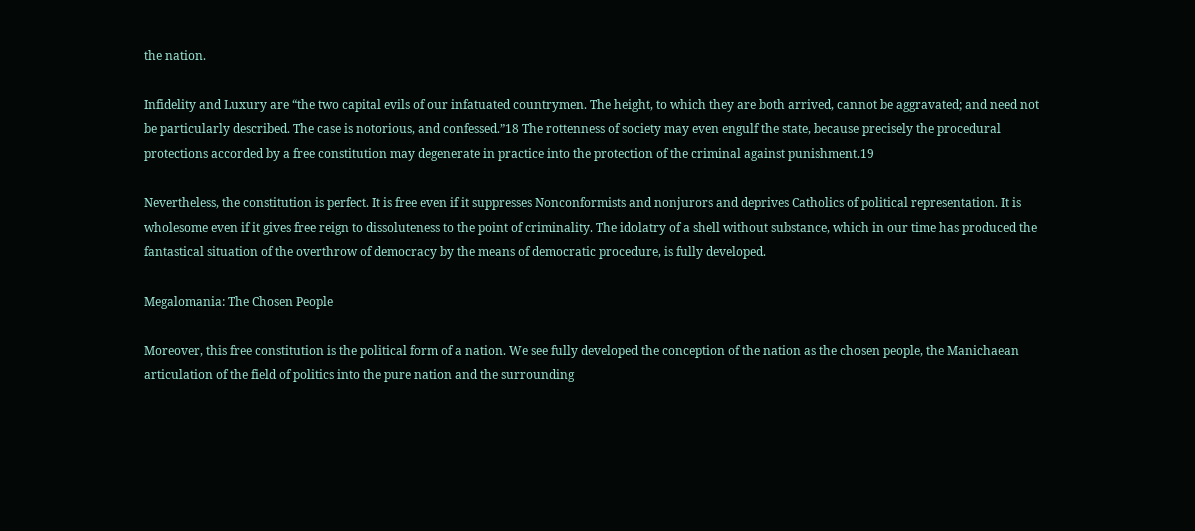the nation.

Infidelity and Luxury are “the two capital evils of our infatuated countrymen. The height, to which they are both arrived, cannot be aggravated; and need not be particularly described. The case is notorious, and confessed.”18 The rottenness of society may even engulf the state, because precisely the procedural protections accorded by a free constitution may degenerate in practice into the protection of the criminal against punishment.19

Nevertheless, the constitution is perfect. It is free even if it suppresses Nonconformists and nonjurors and deprives Catholics of political representation. It is wholesome even if it gives free reign to dissoluteness to the point of criminality. The idolatry of a shell without substance, which in our time has produced the fantastical situation of the overthrow of democracy by the means of democratic procedure, is fully developed.

Megalomania: The Chosen People

Moreover, this free constitution is the political form of a nation. We see fully developed the conception of the nation as the chosen people, the Manichaean articulation of the field of politics into the pure nation and the surrounding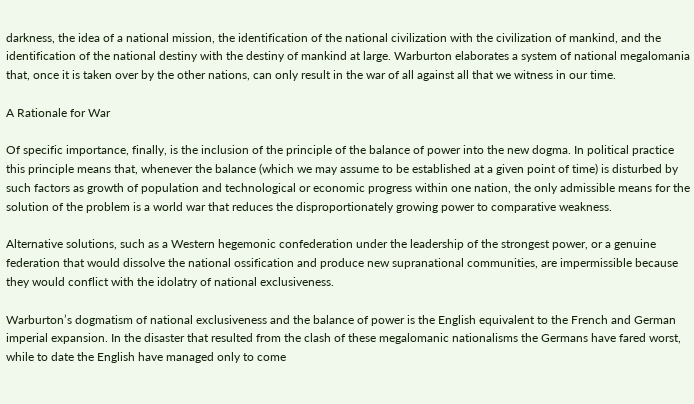darkness, the idea of a national mission, the identification of the national civilization with the civilization of mankind, and the identification of the national destiny with the destiny of mankind at large. Warburton elaborates a system of national megalomania that, once it is taken over by the other nations, can only result in the war of all against all that we witness in our time.

A Rationale for War

Of specific importance, finally, is the inclusion of the principle of the balance of power into the new dogma. In political practice this principle means that, whenever the balance (which we may assume to be established at a given point of time) is disturbed by such factors as growth of population and technological or economic progress within one nation, the only admissible means for the solution of the problem is a world war that reduces the disproportionately growing power to comparative weakness.

Alternative solutions, such as a Western hegemonic confederation under the leadership of the strongest power, or a genuine federation that would dissolve the national ossification and produce new supranational communities, are impermissible because they would conflict with the idolatry of national exclusiveness.

Warburton’s dogmatism of national exclusiveness and the balance of power is the English equivalent to the French and German imperial expansion. In the disaster that resulted from the clash of these megalomanic nationalisms the Germans have fared worst, while to date the English have managed only to come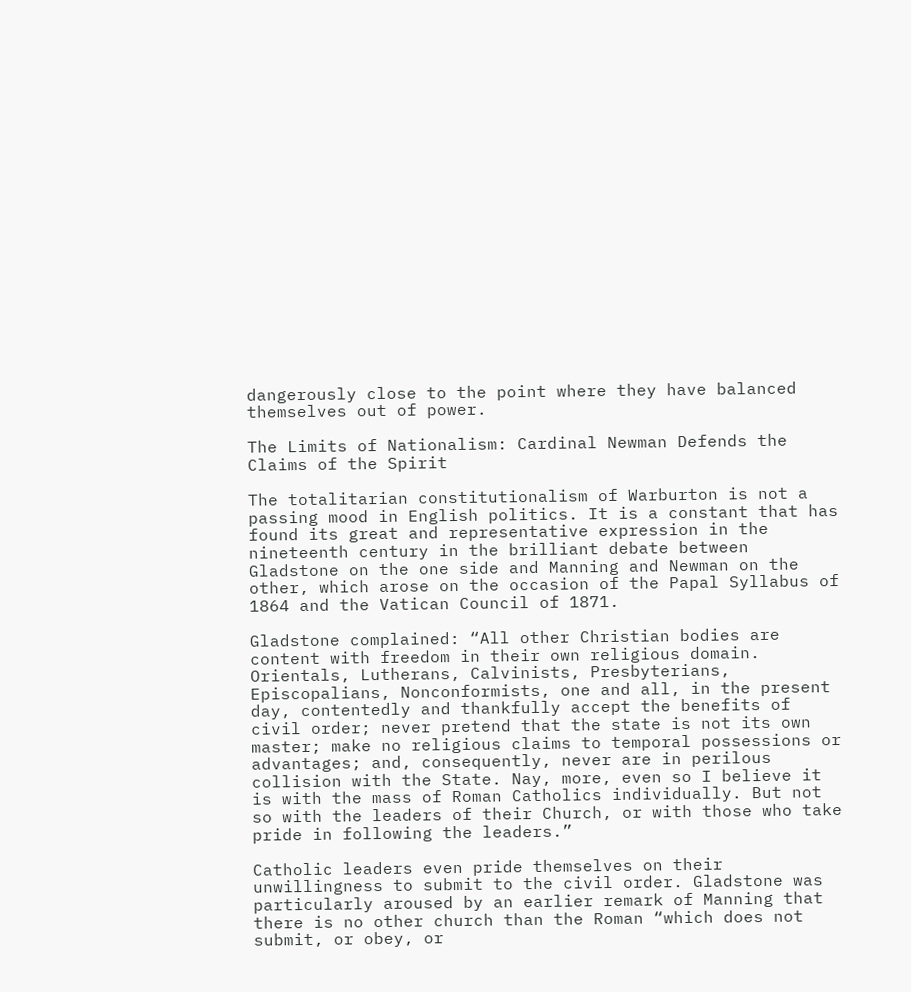dangerously close to the point where they have balanced themselves out of power.

The Limits of Nationalism: Cardinal Newman Defends the Claims of the Spirit

The totalitarian constitutionalism of Warburton is not a passing mood in English politics. It is a constant that has found its great and representative expression in the nineteenth century in the brilliant debate between Gladstone on the one side and Manning and Newman on the other, which arose on the occasion of the Papal Syllabus of 1864 and the Vatican Council of 1871.

Gladstone complained: “All other Christian bodies are content with freedom in their own religious domain. Orientals, Lutherans, Calvinists, Presbyterians, Episcopalians, Nonconformists, one and all, in the present day, contentedly and thankfully accept the benefits of civil order; never pretend that the state is not its own master; make no religious claims to temporal possessions or advantages; and, consequently, never are in perilous collision with the State. Nay, more, even so I believe it is with the mass of Roman Catholics individually. But not so with the leaders of their Church, or with those who take pride in following the leaders.”

Catholic leaders even pride themselves on their unwillingness to submit to the civil order. Gladstone was particularly aroused by an earlier remark of Manning that there is no other church than the Roman “which does not submit, or obey, or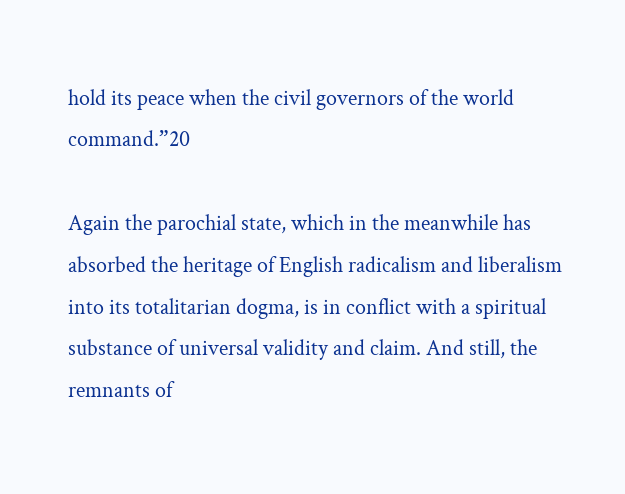hold its peace when the civil governors of the world command.”20

Again the parochial state, which in the meanwhile has absorbed the heritage of English radicalism and liberalism into its totalitarian dogma, is in conflict with a spiritual substance of universal validity and claim. And still, the remnants of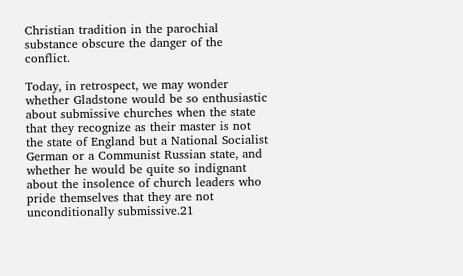Christian tradition in the parochial substance obscure the danger of the conflict.

Today, in retrospect, we may wonder whether Gladstone would be so enthusiastic about submissive churches when the state that they recognize as their master is not the state of England but a National Socialist German or a Communist Russian state, and whether he would be quite so indignant about the insolence of church leaders who pride themselves that they are not unconditionally submissive.21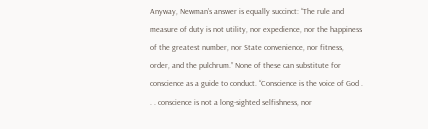Anyway, Newman’s answer is equally succinct: “The rule and measure of duty is not utility, nor expedience, nor the happiness of the greatest number, nor State convenience, nor fitness, order, and the pulchrum.” None of these can substitute for conscience as a guide to conduct. “Conscience is the voice of God . . . conscience is not a long-sighted selfishness, nor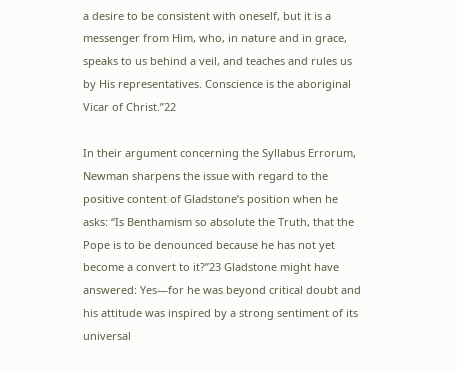a desire to be consistent with oneself, but it is a messenger from Him, who, in nature and in grace, speaks to us behind a veil, and teaches and rules us by His representatives. Conscience is the aboriginal Vicar of Christ.”22

In their argument concerning the Syllabus Errorum, Newman sharpens the issue with regard to the positive content of Gladstone’s position when he asks: “Is Benthamism so absolute the Truth, that the Pope is to be denounced because he has not yet become a convert to it?”23 Gladstone might have answered: Yes—for he was beyond critical doubt and his attitude was inspired by a strong sentiment of its universal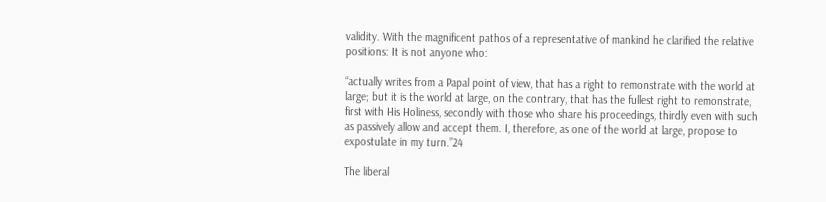validity. With the magnificent pathos of a representative of mankind he clarified the relative positions: It is not anyone who:

“actually writes from a Papal point of view, that has a right to remonstrate with the world at large; but it is the world at large, on the contrary, that has the fullest right to remonstrate, first with His Holiness, secondly with those who share his proceedings, thirdly even with such as passively allow and accept them. I, therefore, as one of the world at large, propose to expostulate in my turn.”24

The liberal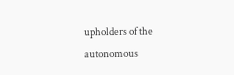upholders of the autonomous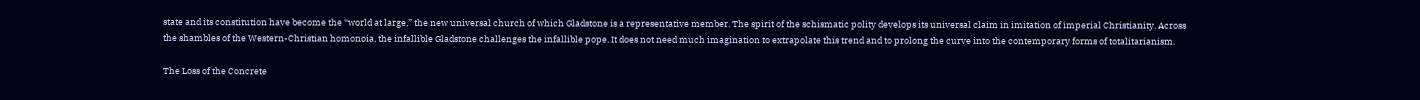state and its constitution have become the “world at large,” the new universal church of which Gladstone is a representative member. The spirit of the schismatic polity develops its universal claim in imitation of imperial Christianity. Across the shambles of the Western-Christian homonoia, the infallible Gladstone challenges the infallible pope. It does not need much imagination to extrapolate this trend and to prolong the curve into the contemporary forms of totalitarianism.

The Loss of the Concrete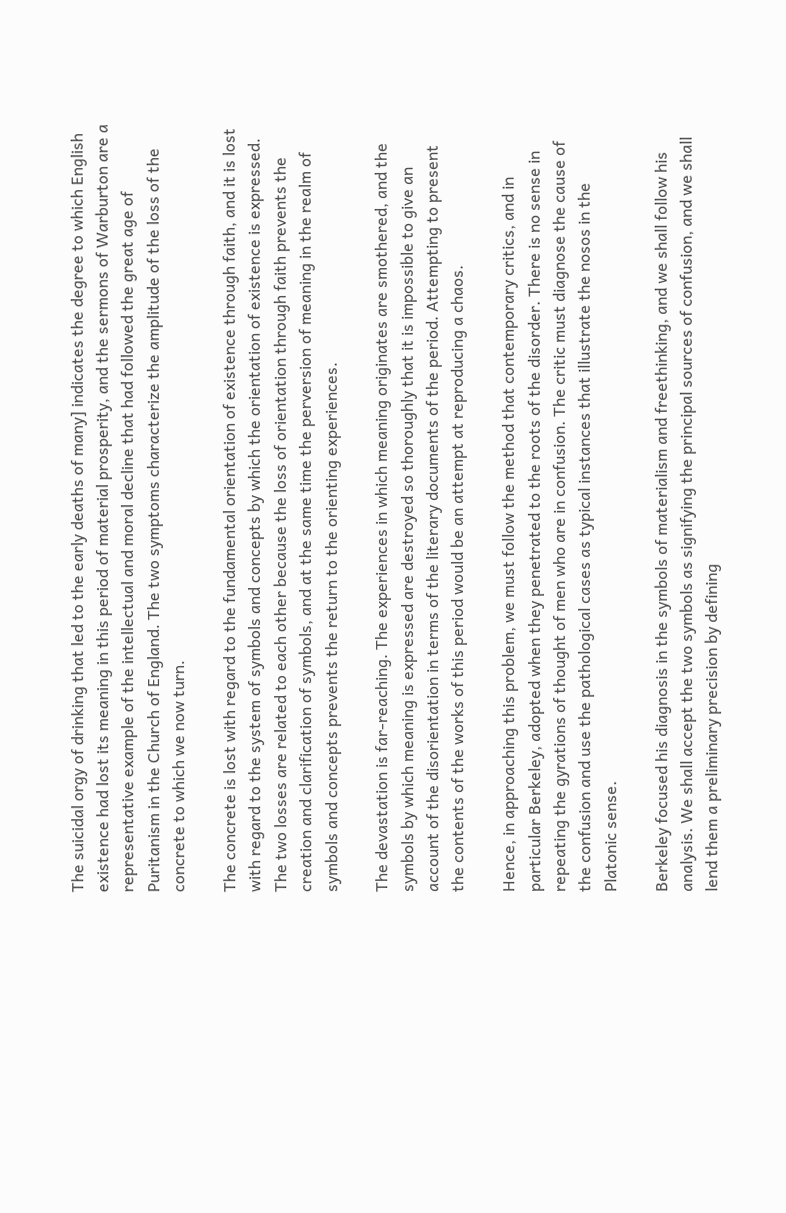The suicidal orgy of drinking that led to the early deaths of many] indicates the degree to which English existence had lost its meaning in this period of material prosperity, and the sermons of Warburton are a representative example of the intellectual and moral decline that had followed the great age of Puritanism in the Church of England. The two symptoms characterize the amplitude of the loss of the concrete to which we now turn.

The concrete is lost with regard to the fundamental orientation of existence through faith, and it is lost with regard to the system of symbols and concepts by which the orientation of existence is expressed. The two losses are related to each other because the loss of orientation through faith prevents the creation and clarification of symbols, and at the same time the perversion of meaning in the realm of symbols and concepts prevents the return to the orienting experiences.

The devastation is far-reaching. The experiences in which meaning originates are smothered, and the symbols by which meaning is expressed are destroyed so thoroughly that it is impossible to give an account of the disorientation in terms of the literary documents of the period. Attempting to present the contents of the works of this period would be an attempt at reproducing a chaos.

Hence, in approaching this problem, we must follow the method that contemporary critics, and in particular Berkeley, adopted when they penetrated to the roots of the disorder. There is no sense in repeating the gyrations of thought of men who are in confusion. The critic must diagnose the cause of the confusion and use the pathological cases as typical instances that illustrate the nosos in the Platonic sense.

Berkeley focused his diagnosis in the symbols of materialism and freethinking, and we shall follow his analysis. We shall accept the two symbols as signifying the principal sources of confusion, and we shall lend them a preliminary precision by defining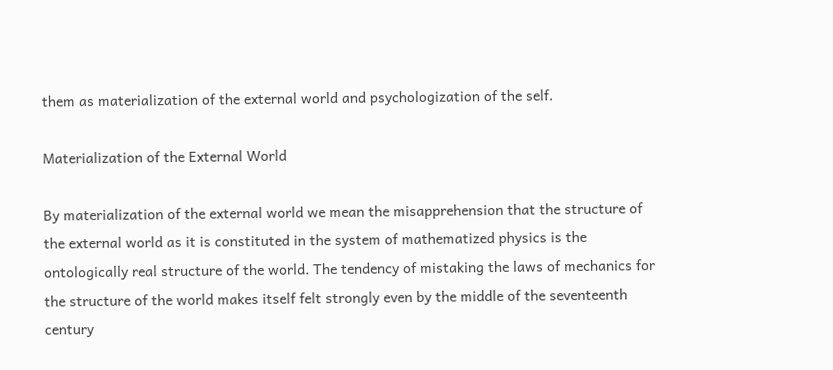them as materialization of the external world and psychologization of the self.

Materialization of the External World

By materialization of the external world we mean the misapprehension that the structure of the external world as it is constituted in the system of mathematized physics is the ontologically real structure of the world. The tendency of mistaking the laws of mechanics for the structure of the world makes itself felt strongly even by the middle of the seventeenth century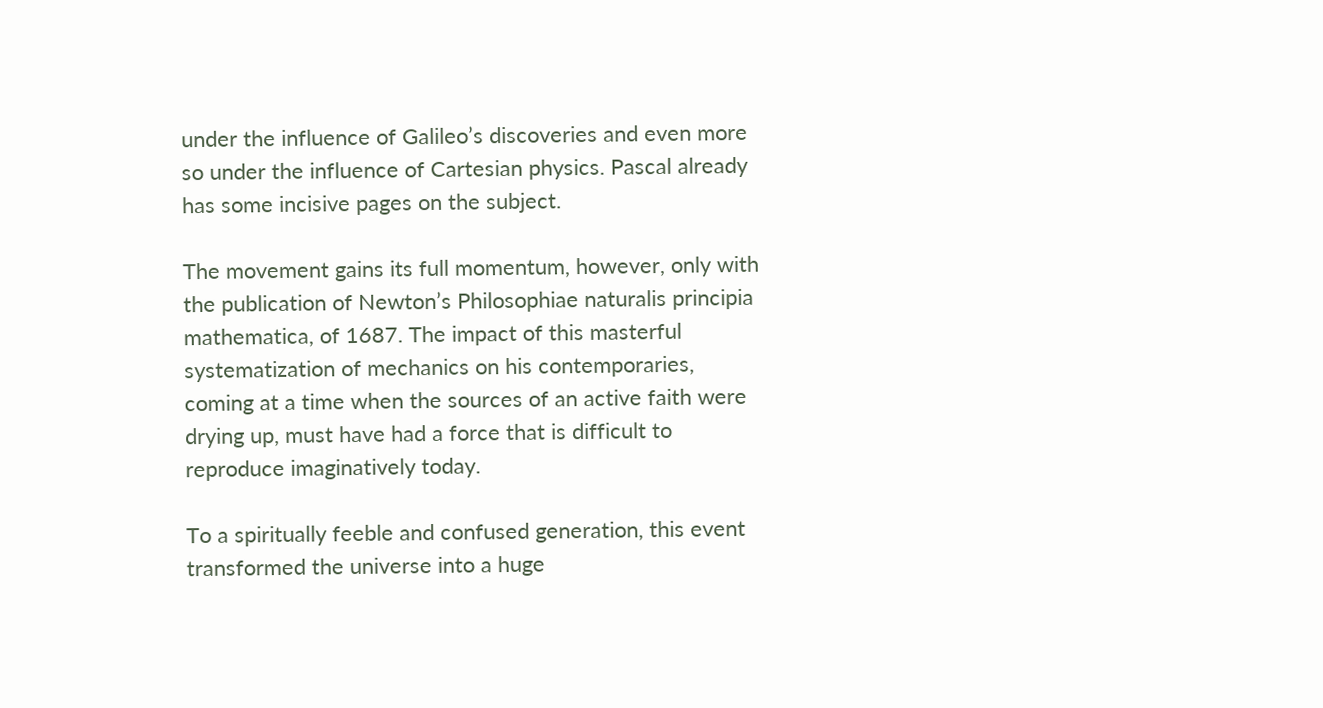under the influence of Galileo’s discoveries and even more so under the influence of Cartesian physics. Pascal already has some incisive pages on the subject.

The movement gains its full momentum, however, only with the publication of Newton’s Philosophiae naturalis principia mathematica, of 1687. The impact of this masterful systematization of mechanics on his contemporaries, coming at a time when the sources of an active faith were drying up, must have had a force that is difficult to reproduce imaginatively today.

To a spiritually feeble and confused generation, this event transformed the universe into a huge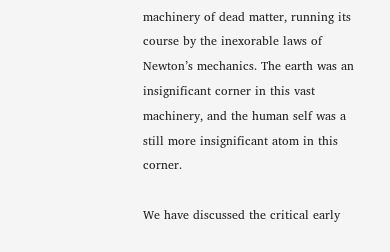machinery of dead matter, running its course by the inexorable laws of Newton’s mechanics. The earth was an insignificant corner in this vast machinery, and the human self was a still more insignificant atom in this corner.

We have discussed the critical early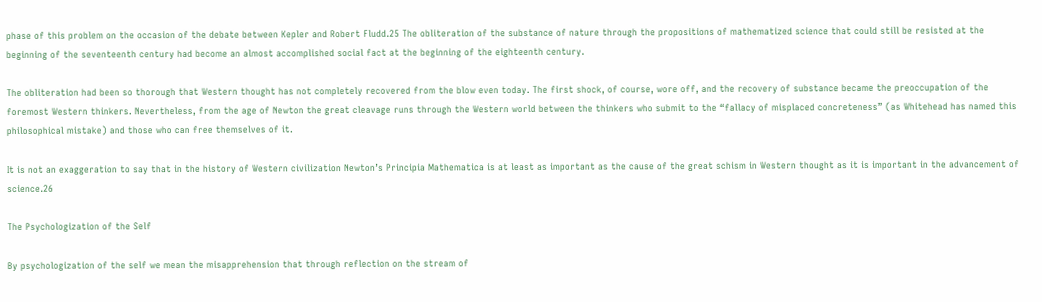phase of this problem on the occasion of the debate between Kepler and Robert Fludd.25 The obliteration of the substance of nature through the propositions of mathematized science that could still be resisted at the beginning of the seventeenth century had become an almost accomplished social fact at the beginning of the eighteenth century.

The obliteration had been so thorough that Western thought has not completely recovered from the blow even today. The first shock, of course, wore off, and the recovery of substance became the preoccupation of the foremost Western thinkers. Nevertheless, from the age of Newton the great cleavage runs through the Western world between the thinkers who submit to the “fallacy of misplaced concreteness” (as Whitehead has named this philosophical mistake) and those who can free themselves of it.

It is not an exaggeration to say that in the history of Western civilization Newton’s Principia Mathematica is at least as important as the cause of the great schism in Western thought as it is important in the advancement of science.26

The Psychologization of the Self

By psychologization of the self we mean the misapprehension that through reflection on the stream of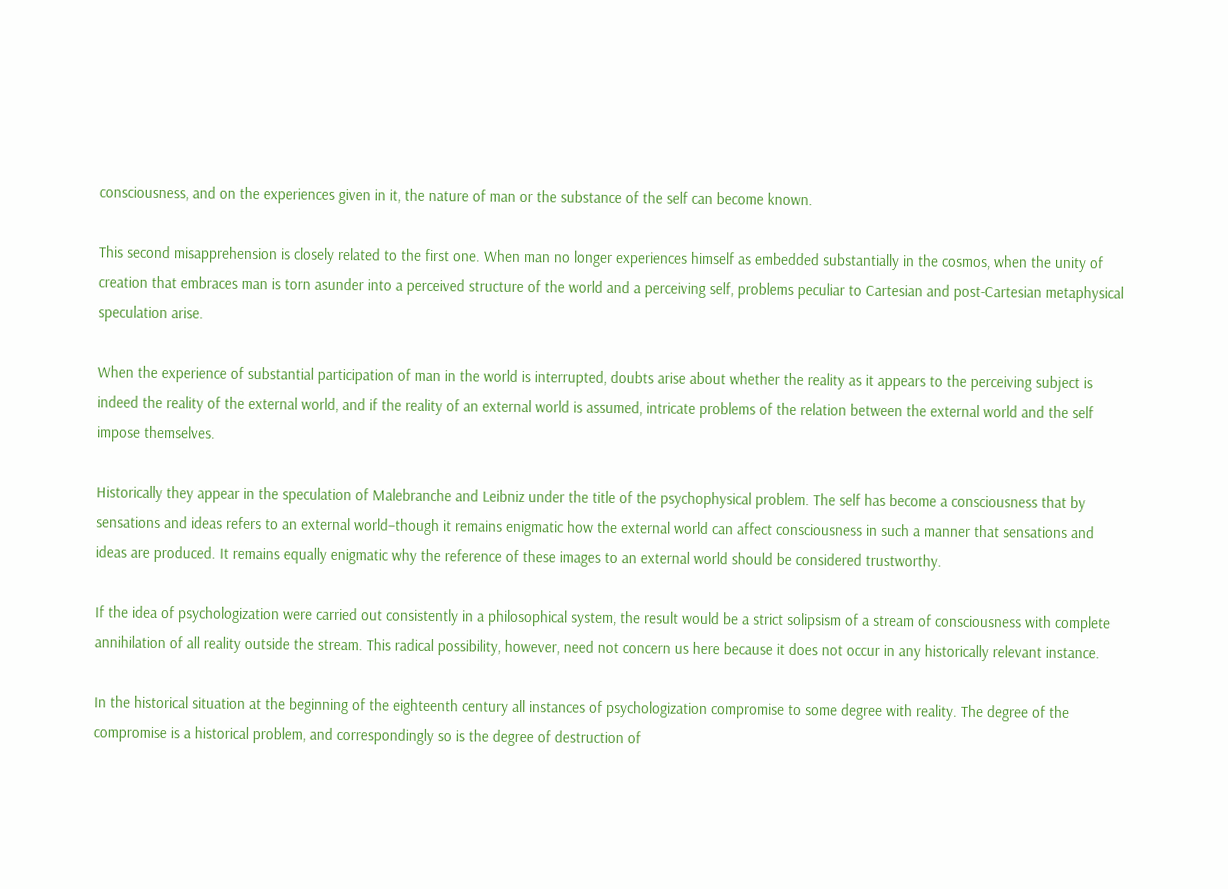consciousness, and on the experiences given in it, the nature of man or the substance of the self can become known.

This second misapprehension is closely related to the first one. When man no longer experiences himself as embedded substantially in the cosmos, when the unity of creation that embraces man is torn asunder into a perceived structure of the world and a perceiving self, problems peculiar to Cartesian and post-Cartesian metaphysical speculation arise.

When the experience of substantial participation of man in the world is interrupted, doubts arise about whether the reality as it appears to the perceiving subject is indeed the reality of the external world, and if the reality of an external world is assumed, intricate problems of the relation between the external world and the self impose themselves.

Historically they appear in the speculation of Malebranche and Leibniz under the title of the psychophysical problem. The self has become a consciousness that by sensations and ideas refers to an external world–though it remains enigmatic how the external world can affect consciousness in such a manner that sensations and ideas are produced. It remains equally enigmatic why the reference of these images to an external world should be considered trustworthy.

If the idea of psychologization were carried out consistently in a philosophical system, the result would be a strict solipsism of a stream of consciousness with complete annihilation of all reality outside the stream. This radical possibility, however, need not concern us here because it does not occur in any historically relevant instance.

In the historical situation at the beginning of the eighteenth century all instances of psychologization compromise to some degree with reality. The degree of the compromise is a historical problem, and correspondingly so is the degree of destruction of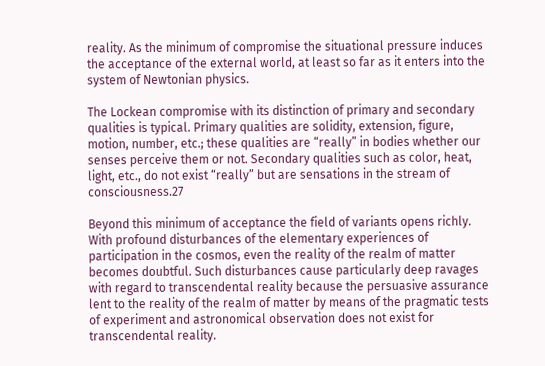reality. As the minimum of compromise the situational pressure induces the acceptance of the external world, at least so far as it enters into the system of Newtonian physics.

The Lockean compromise with its distinction of primary and secondary qualities is typical. Primary qualities are solidity, extension, figure, motion, number, etc.; these qualities are “really” in bodies whether our senses perceive them or not. Secondary qualities such as color, heat, light, etc., do not exist “really” but are sensations in the stream of consciousness.27

Beyond this minimum of acceptance the field of variants opens richly. With profound disturbances of the elementary experiences of participation in the cosmos, even the reality of the realm of matter becomes doubtful. Such disturbances cause particularly deep ravages with regard to transcendental reality because the persuasive assurance lent to the reality of the realm of matter by means of the pragmatic tests of experiment and astronomical observation does not exist for transcendental reality.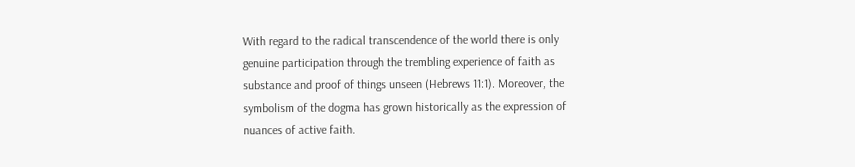With regard to the radical transcendence of the world there is only genuine participation through the trembling experience of faith as substance and proof of things unseen (Hebrews 11:1). Moreover, the symbolism of the dogma has grown historically as the expression of nuances of active faith.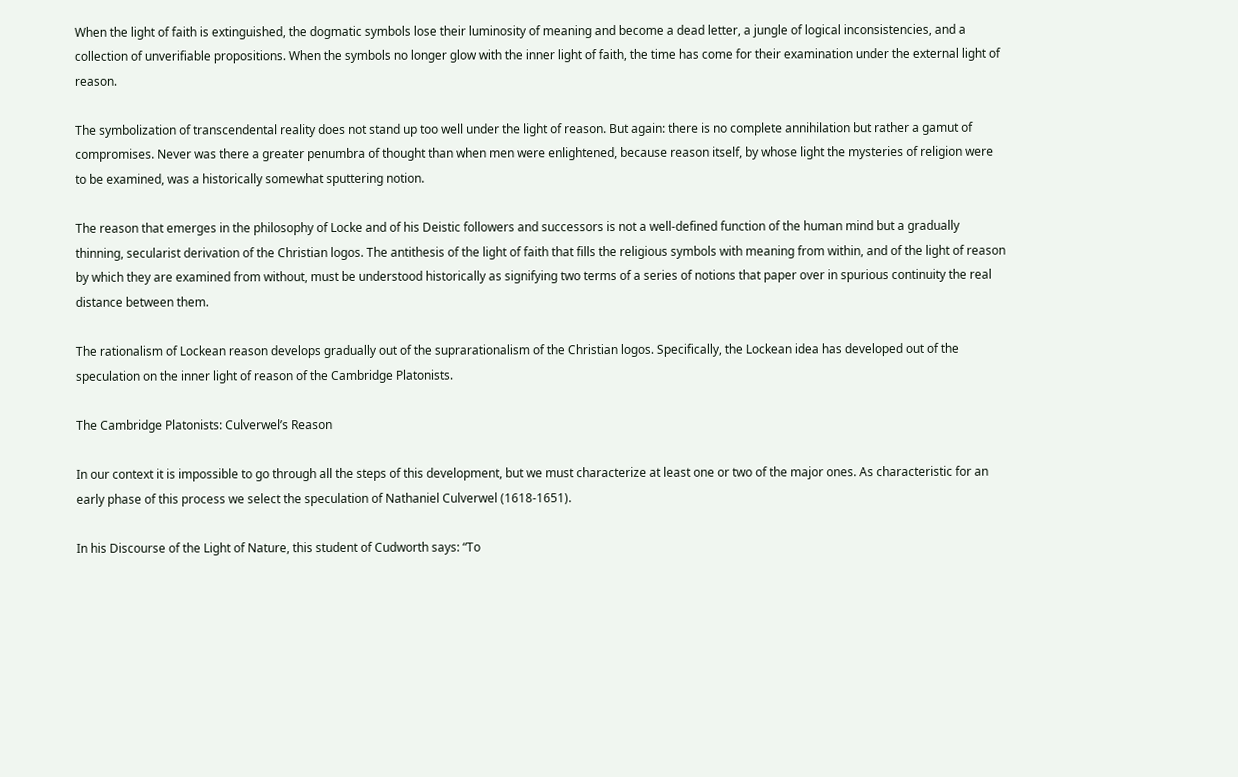When the light of faith is extinguished, the dogmatic symbols lose their luminosity of meaning and become a dead letter, a jungle of logical inconsistencies, and a collection of unverifiable propositions. When the symbols no longer glow with the inner light of faith, the time has come for their examination under the external light of reason.

The symbolization of transcendental reality does not stand up too well under the light of reason. But again: there is no complete annihilation but rather a gamut of compromises. Never was there a greater penumbra of thought than when men were enlightened, because reason itself, by whose light the mysteries of religion were to be examined, was a historically somewhat sputtering notion.

The reason that emerges in the philosophy of Locke and of his Deistic followers and successors is not a well-defined function of the human mind but a gradually thinning, secularist derivation of the Christian logos. The antithesis of the light of faith that fills the religious symbols with meaning from within, and of the light of reason by which they are examined from without, must be understood historically as signifying two terms of a series of notions that paper over in spurious continuity the real distance between them.

The rationalism of Lockean reason develops gradually out of the suprarationalism of the Christian logos. Specifically, the Lockean idea has developed out of the speculation on the inner light of reason of the Cambridge Platonists.

The Cambridge Platonists: Culverwel’s Reason

In our context it is impossible to go through all the steps of this development, but we must characterize at least one or two of the major ones. As characteristic for an early phase of this process we select the speculation of Nathaniel Culverwel (1618-1651).

In his Discourse of the Light of Nature, this student of Cudworth says: “To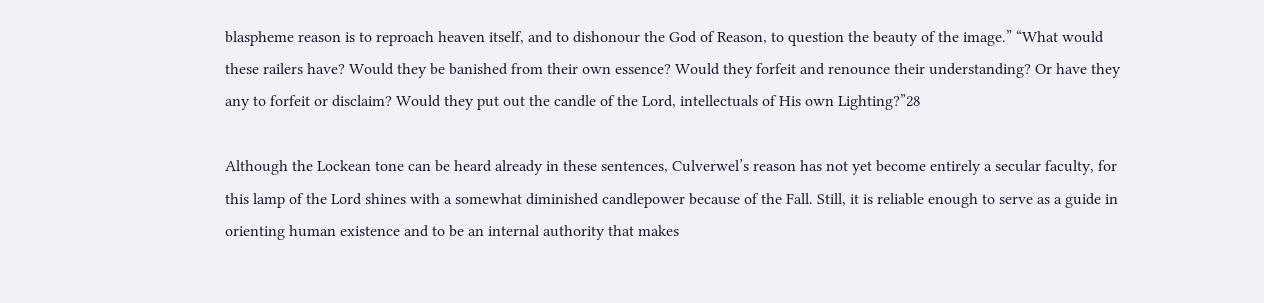blaspheme reason is to reproach heaven itself, and to dishonour the God of Reason, to question the beauty of the image.” “What would these railers have? Would they be banished from their own essence? Would they forfeit and renounce their understanding? Or have they any to forfeit or disclaim? Would they put out the candle of the Lord, intellectuals of His own Lighting?”28

Although the Lockean tone can be heard already in these sentences, Culverwel’s reason has not yet become entirely a secular faculty, for this lamp of the Lord shines with a somewhat diminished candlepower because of the Fall. Still, it is reliable enough to serve as a guide in orienting human existence and to be an internal authority that makes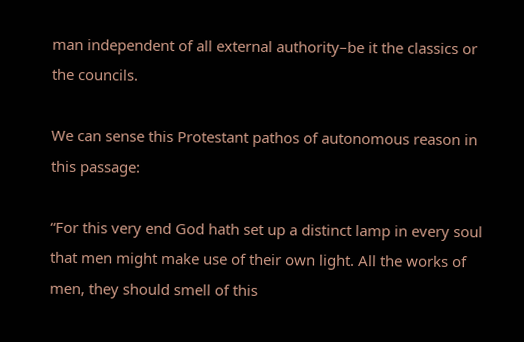man independent of all external authority–be it the classics or the councils.

We can sense this Protestant pathos of autonomous reason in this passage:

“For this very end God hath set up a distinct lamp in every soul that men might make use of their own light. All the works of men, they should smell of this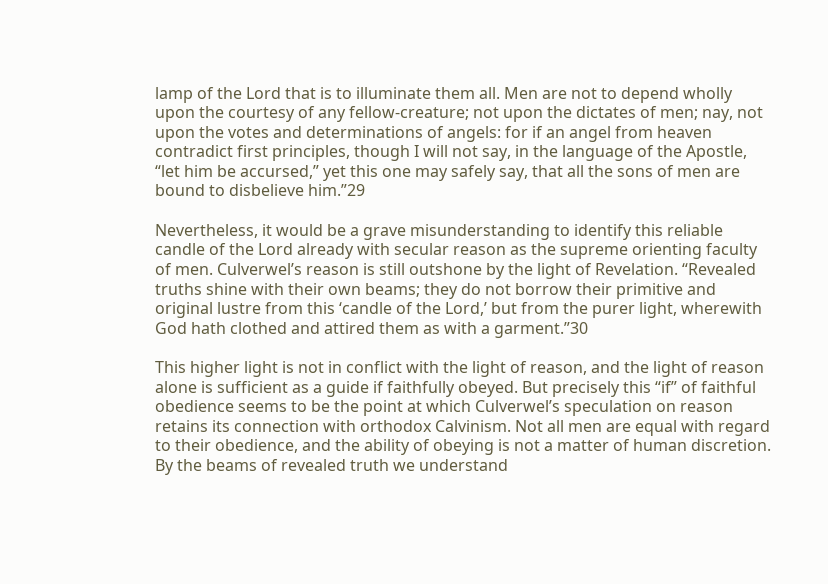lamp of the Lord that is to illuminate them all. Men are not to depend wholly upon the courtesy of any fellow-creature; not upon the dictates of men; nay, not upon the votes and determinations of angels: for if an angel from heaven contradict first principles, though I will not say, in the language of the Apostle, “let him be accursed,” yet this one may safely say, that all the sons of men are bound to disbelieve him.”29

Nevertheless, it would be a grave misunderstanding to identify this reliable candle of the Lord already with secular reason as the supreme orienting faculty of men. Culverwel’s reason is still outshone by the light of Revelation. “Revealed truths shine with their own beams; they do not borrow their primitive and original lustre from this ‘candle of the Lord,’ but from the purer light, wherewith God hath clothed and attired them as with a garment.”30

This higher light is not in conflict with the light of reason, and the light of reason alone is sufficient as a guide if faithfully obeyed. But precisely this “if” of faithful obedience seems to be the point at which Culverwel’s speculation on reason retains its connection with orthodox Calvinism. Not all men are equal with regard to their obedience, and the ability of obeying is not a matter of human discretion. By the beams of revealed truth we understand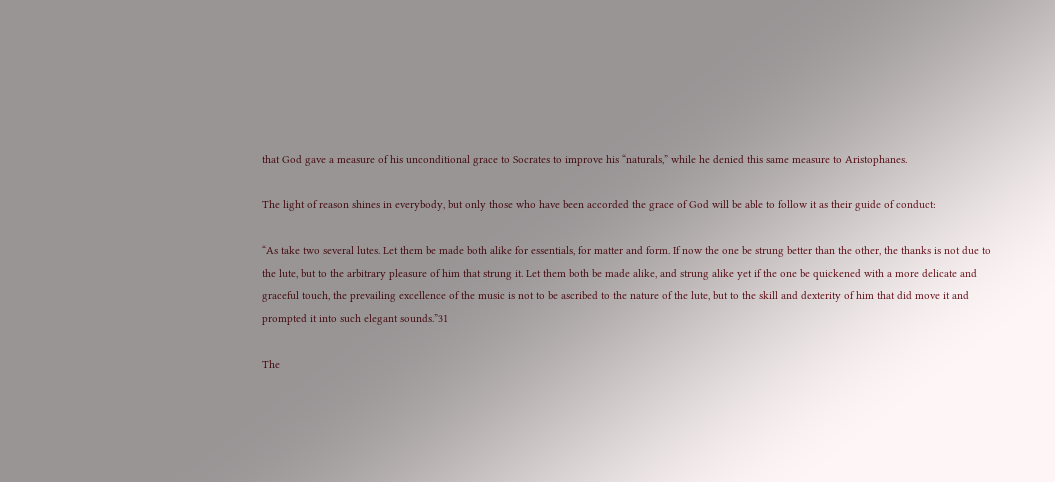that God gave a measure of his unconditional grace to Socrates to improve his “naturals,” while he denied this same measure to Aristophanes.

The light of reason shines in everybody, but only those who have been accorded the grace of God will be able to follow it as their guide of conduct:

“As take two several lutes. Let them be made both alike for essentials, for matter and form. If now the one be strung better than the other, the thanks is not due to the lute, but to the arbitrary pleasure of him that strung it. Let them both be made alike, and strung alike yet if the one be quickened with a more delicate and graceful touch, the prevailing excellence of the music is not to be ascribed to the nature of the lute, but to the skill and dexterity of him that did move it and prompted it into such elegant sounds.”31

The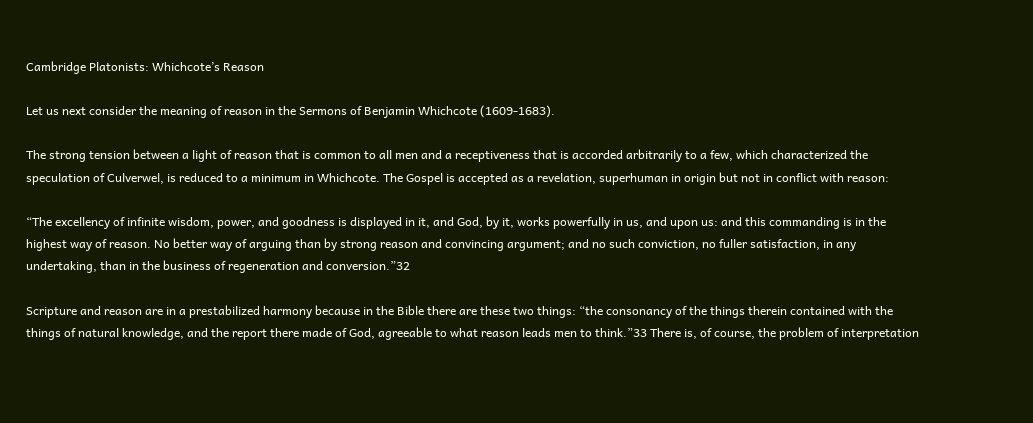Cambridge Platonists: Whichcote’s Reason

Let us next consider the meaning of reason in the Sermons of Benjamin Whichcote (1609-1683).

The strong tension between a light of reason that is common to all men and a receptiveness that is accorded arbitrarily to a few, which characterized the speculation of Culverwel, is reduced to a minimum in Whichcote. The Gospel is accepted as a revelation, superhuman in origin but not in conflict with reason:

“The excellency of infinite wisdom, power, and goodness is displayed in it, and God, by it, works powerfully in us, and upon us: and this commanding is in the highest way of reason. No better way of arguing than by strong reason and convincing argument; and no such conviction, no fuller satisfaction, in any undertaking, than in the business of regeneration and conversion.”32

Scripture and reason are in a prestabilized harmony because in the Bible there are these two things: “the consonancy of the things therein contained with the things of natural knowledge, and the report there made of God, agreeable to what reason leads men to think.”33 There is, of course, the problem of interpretation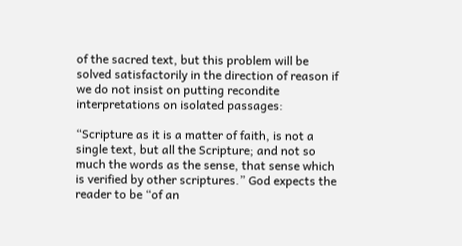of the sacred text, but this problem will be solved satisfactorily in the direction of reason if we do not insist on putting recondite interpretations on isolated passages:

“Scripture as it is a matter of faith, is not a single text, but all the Scripture; and not so much the words as the sense, that sense which is verified by other scriptures.” God expects the reader to be “of an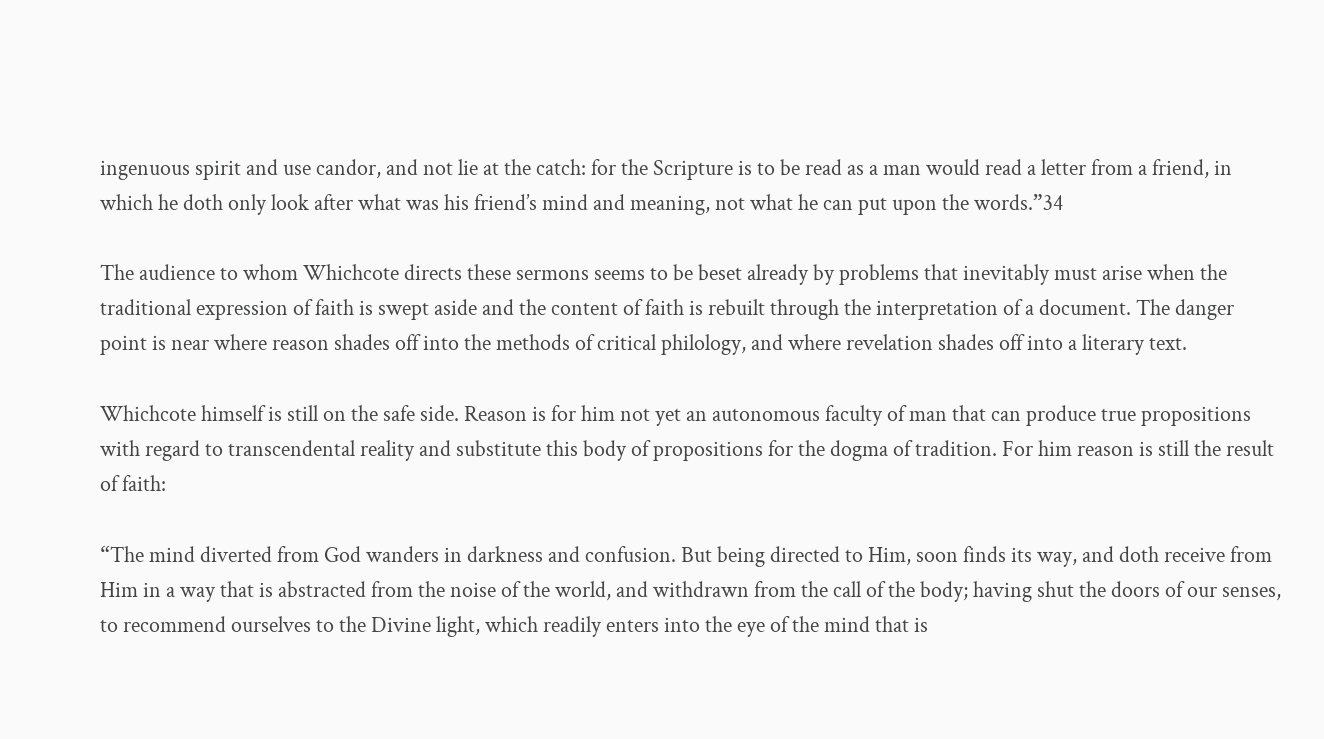ingenuous spirit and use candor, and not lie at the catch: for the Scripture is to be read as a man would read a letter from a friend, in which he doth only look after what was his friend’s mind and meaning, not what he can put upon the words.”34

The audience to whom Whichcote directs these sermons seems to be beset already by problems that inevitably must arise when the traditional expression of faith is swept aside and the content of faith is rebuilt through the interpretation of a document. The danger point is near where reason shades off into the methods of critical philology, and where revelation shades off into a literary text.

Whichcote himself is still on the safe side. Reason is for him not yet an autonomous faculty of man that can produce true propositions with regard to transcendental reality and substitute this body of propositions for the dogma of tradition. For him reason is still the result of faith:

“The mind diverted from God wanders in darkness and confusion. But being directed to Him, soon finds its way, and doth receive from Him in a way that is abstracted from the noise of the world, and withdrawn from the call of the body; having shut the doors of our senses, to recommend ourselves to the Divine light, which readily enters into the eye of the mind that is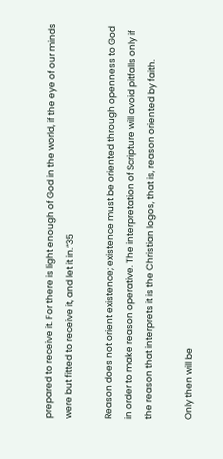prepared to receive it. For there is light enough of God in the world, if the eye of our minds were but fitted to receive it, and let it in.”35

Reason does not orient existence; existence must be oriented through openness to God in order to make reason operative. The interpretation of Scripture will avoid pitfalls only if the reason that interprets it is the Christian logos, that is, reason oriented by faith.

Only then will be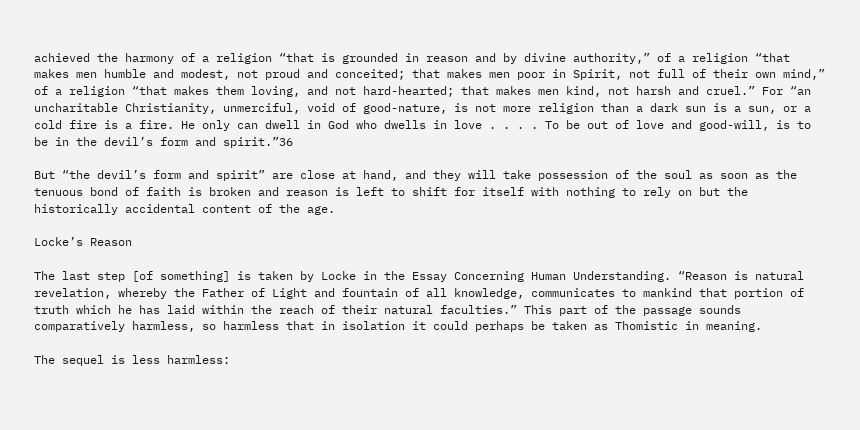achieved the harmony of a religion “that is grounded in reason and by divine authority,” of a religion “that makes men humble and modest, not proud and conceited; that makes men poor in Spirit, not full of their own mind,” of a religion “that makes them loving, and not hard-hearted; that makes men kind, not harsh and cruel.” For “an uncharitable Christianity, unmerciful, void of good-nature, is not more religion than a dark sun is a sun, or a cold fire is a fire. He only can dwell in God who dwells in love . . . . To be out of love and good-will, is to be in the devil’s form and spirit.”36

But “the devil’s form and spirit” are close at hand, and they will take possession of the soul as soon as the tenuous bond of faith is broken and reason is left to shift for itself with nothing to rely on but the historically accidental content of the age.

Locke’s Reason

The last step [of something] is taken by Locke in the Essay Concerning Human Understanding. “Reason is natural revelation, whereby the Father of Light and fountain of all knowledge, communicates to mankind that portion of truth which he has laid within the reach of their natural faculties.” This part of the passage sounds comparatively harmless, so harmless that in isolation it could perhaps be taken as Thomistic in meaning.

The sequel is less harmless: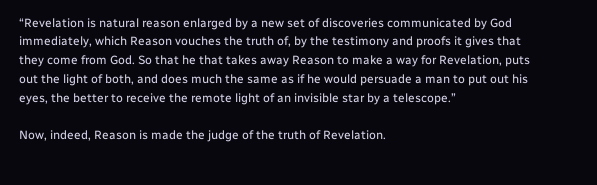“Revelation is natural reason enlarged by a new set of discoveries communicated by God immediately, which Reason vouches the truth of, by the testimony and proofs it gives that they come from God. So that he that takes away Reason to make a way for Revelation, puts out the light of both, and does much the same as if he would persuade a man to put out his eyes, the better to receive the remote light of an invisible star by a telescope.”

Now, indeed, Reason is made the judge of the truth of Revelation.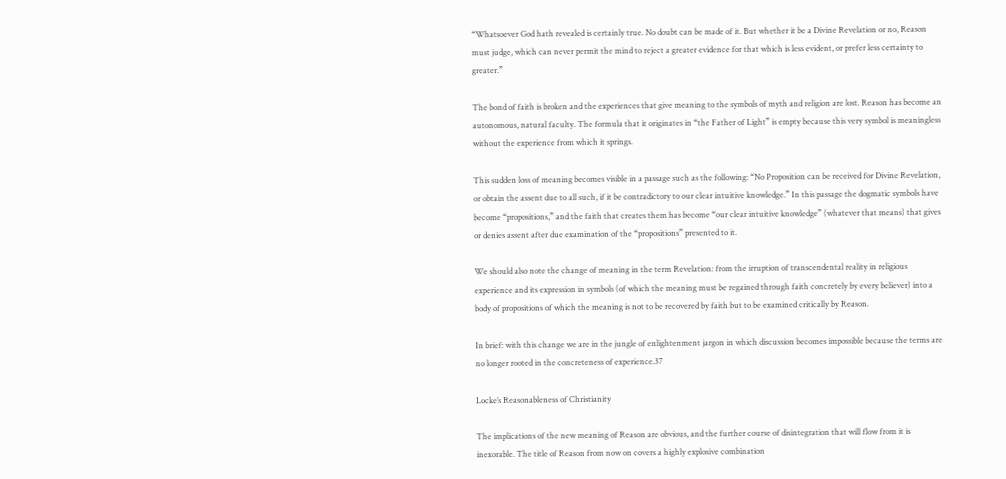“Whatsoever God hath revealed is certainly true. No doubt can be made of it. But whether it be a Divine Revelation or no, Reason must judge, which can never permit the mind to reject a greater evidence for that which is less evident, or prefer less certainty to greater.”

The bond of faith is broken and the experiences that give meaning to the symbols of myth and religion are lost. Reason has become an autonomous, natural faculty. The formula that it originates in “the Father of Light” is empty because this very symbol is meaningless without the experience from which it springs.

This sudden loss of meaning becomes visible in a passage such as the following: “No Proposition can be received for Divine Revelation, or obtain the assent due to all such, if it be contradictory to our clear intuitive knowledge.” In this passage the dogmatic symbols have become “propositions,” and the faith that creates them has become “our clear intuitive knowledge” (whatever that means) that gives or denies assent after due examination of the “propositions” presented to it.

We should also note the change of meaning in the term Revelation: from the irruption of transcendental reality in religious experience and its expression in symbols (of which the meaning must be regained through faith concretely by every believer) into a body of propositions of which the meaning is not to be recovered by faith but to be examined critically by Reason.

In brief: with this change we are in the jungle of enlightenment jargon in which discussion becomes impossible because the terms are no longer rooted in the concreteness of experience.37

Locke’s Reasonableness of Christianity

The implications of the new meaning of Reason are obvious, and the further course of disintegration that will flow from it is inexorable. The title of Reason from now on covers a highly explosive combination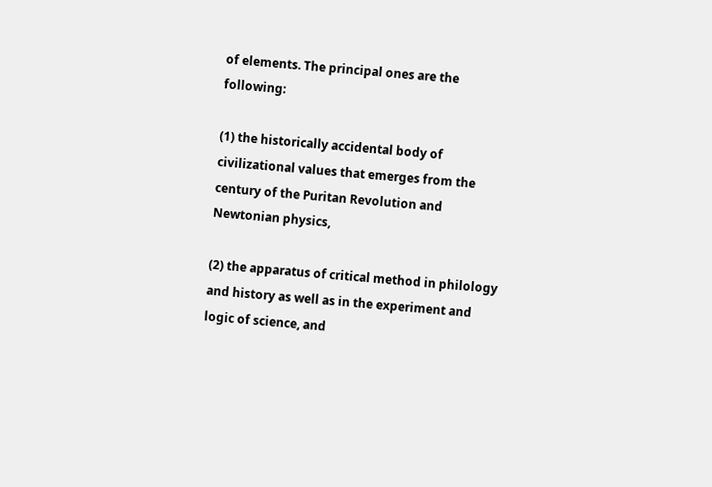of elements. The principal ones are the following:

(1) the historically accidental body of civilizational values that emerges from the century of the Puritan Revolution and Newtonian physics,

(2) the apparatus of critical method in philology and history as well as in the experiment and logic of science, and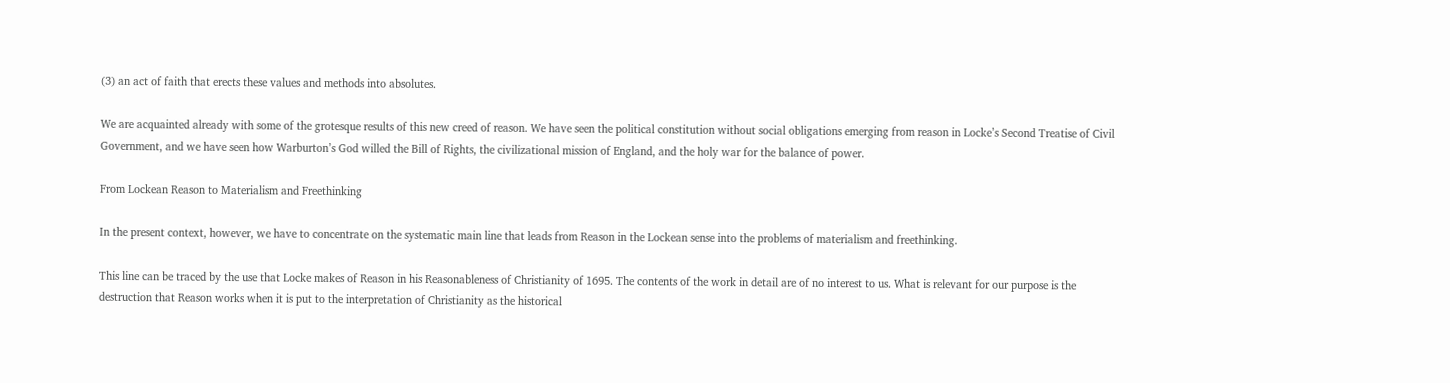(3) an act of faith that erects these values and methods into absolutes.

We are acquainted already with some of the grotesque results of this new creed of reason. We have seen the political constitution without social obligations emerging from reason in Locke’s Second Treatise of Civil Government, and we have seen how Warburton’s God willed the Bill of Rights, the civilizational mission of England, and the holy war for the balance of power.

From Lockean Reason to Materialism and Freethinking

In the present context, however, we have to concentrate on the systematic main line that leads from Reason in the Lockean sense into the problems of materialism and freethinking.

This line can be traced by the use that Locke makes of Reason in his Reasonableness of Christianity of 1695. The contents of the work in detail are of no interest to us. What is relevant for our purpose is the destruction that Reason works when it is put to the interpretation of Christianity as the historical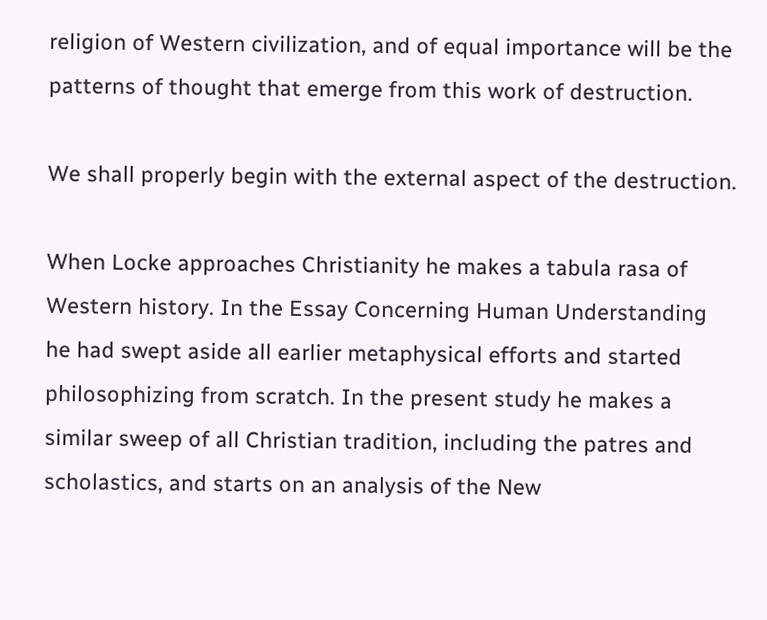religion of Western civilization, and of equal importance will be the patterns of thought that emerge from this work of destruction.

We shall properly begin with the external aspect of the destruction.

When Locke approaches Christianity he makes a tabula rasa of Western history. In the Essay Concerning Human Understanding he had swept aside all earlier metaphysical efforts and started philosophizing from scratch. In the present study he makes a similar sweep of all Christian tradition, including the patres and scholastics, and starts on an analysis of the New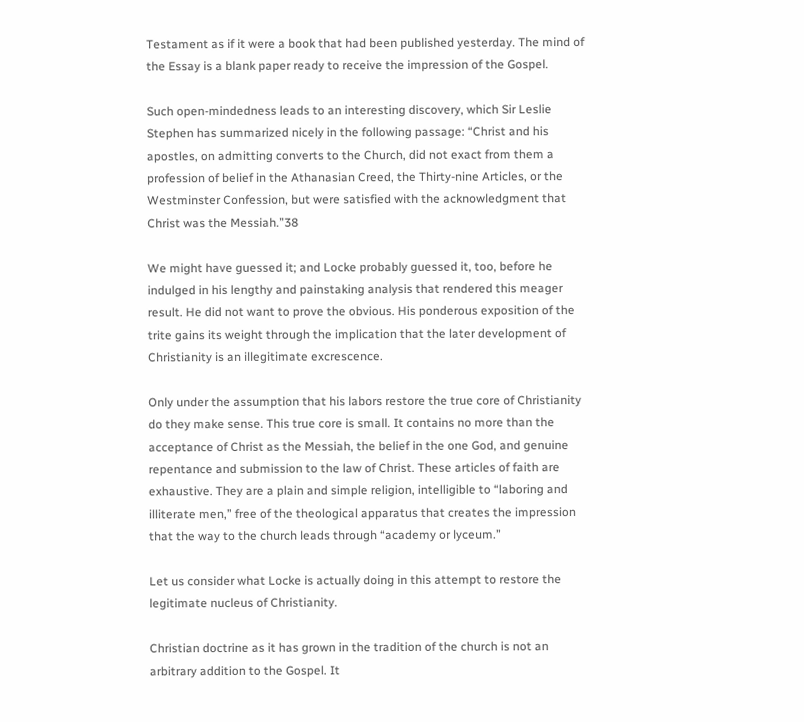Testament as if it were a book that had been published yesterday. The mind of the Essay is a blank paper ready to receive the impression of the Gospel.

Such open-mindedness leads to an interesting discovery, which Sir Leslie Stephen has summarized nicely in the following passage: “Christ and his apostles, on admitting converts to the Church, did not exact from them a profession of belief in the Athanasian Creed, the Thirty-nine Articles, or the Westminster Confession, but were satisfied with the acknowledgment that Christ was the Messiah.”38

We might have guessed it; and Locke probably guessed it, too, before he indulged in his lengthy and painstaking analysis that rendered this meager result. He did not want to prove the obvious. His ponderous exposition of the trite gains its weight through the implication that the later development of Christianity is an illegitimate excrescence.

Only under the assumption that his labors restore the true core of Christianity do they make sense. This true core is small. It contains no more than the acceptance of Christ as the Messiah, the belief in the one God, and genuine repentance and submission to the law of Christ. These articles of faith are exhaustive. They are a plain and simple religion, intelligible to “laboring and illiterate men,” free of the theological apparatus that creates the impression that the way to the church leads through “academy or lyceum.”

Let us consider what Locke is actually doing in this attempt to restore the legitimate nucleus of Christianity.

Christian doctrine as it has grown in the tradition of the church is not an arbitrary addition to the Gospel. It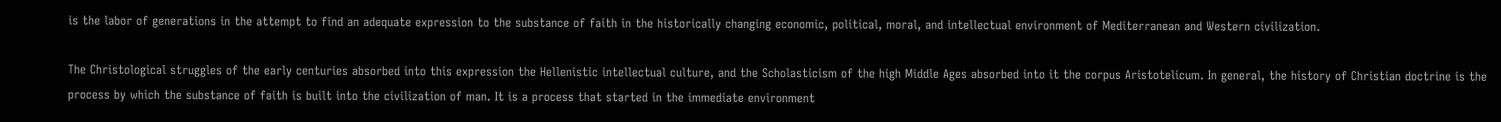is the labor of generations in the attempt to find an adequate expression to the substance of faith in the historically changing economic, political, moral, and intellectual environment of Mediterranean and Western civilization.

The Christological struggles of the early centuries absorbed into this expression the Hellenistic intellectual culture, and the Scholasticism of the high Middle Ages absorbed into it the corpus Aristotelicum. In general, the history of Christian doctrine is the process by which the substance of faith is built into the civilization of man. It is a process that started in the immediate environment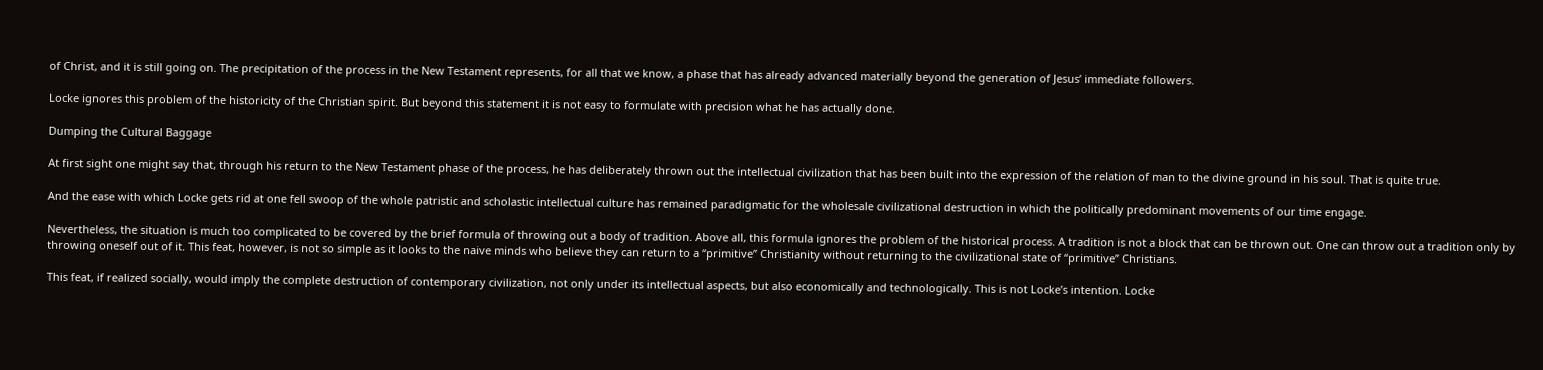of Christ, and it is still going on. The precipitation of the process in the New Testament represents, for all that we know, a phase that has already advanced materially beyond the generation of Jesus’ immediate followers.

Locke ignores this problem of the historicity of the Christian spirit. But beyond this statement it is not easy to formulate with precision what he has actually done.

Dumping the Cultural Baggage

At first sight one might say that, through his return to the New Testament phase of the process, he has deliberately thrown out the intellectual civilization that has been built into the expression of the relation of man to the divine ground in his soul. That is quite true.

And the ease with which Locke gets rid at one fell swoop of the whole patristic and scholastic intellectual culture has remained paradigmatic for the wholesale civilizational destruction in which the politically predominant movements of our time engage.

Nevertheless, the situation is much too complicated to be covered by the brief formula of throwing out a body of tradition. Above all, this formula ignores the problem of the historical process. A tradition is not a block that can be thrown out. One can throw out a tradition only by throwing oneself out of it. This feat, however, is not so simple as it looks to the naive minds who believe they can return to a “primitive” Christianity without returning to the civilizational state of “primitive” Christians.

This feat, if realized socially, would imply the complete destruction of contemporary civilization, not only under its intellectual aspects, but also economically and technologically. This is not Locke’s intention. Locke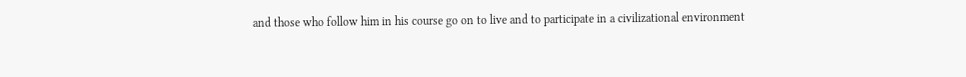and those who follow him in his course go on to live and to participate in a civilizational environment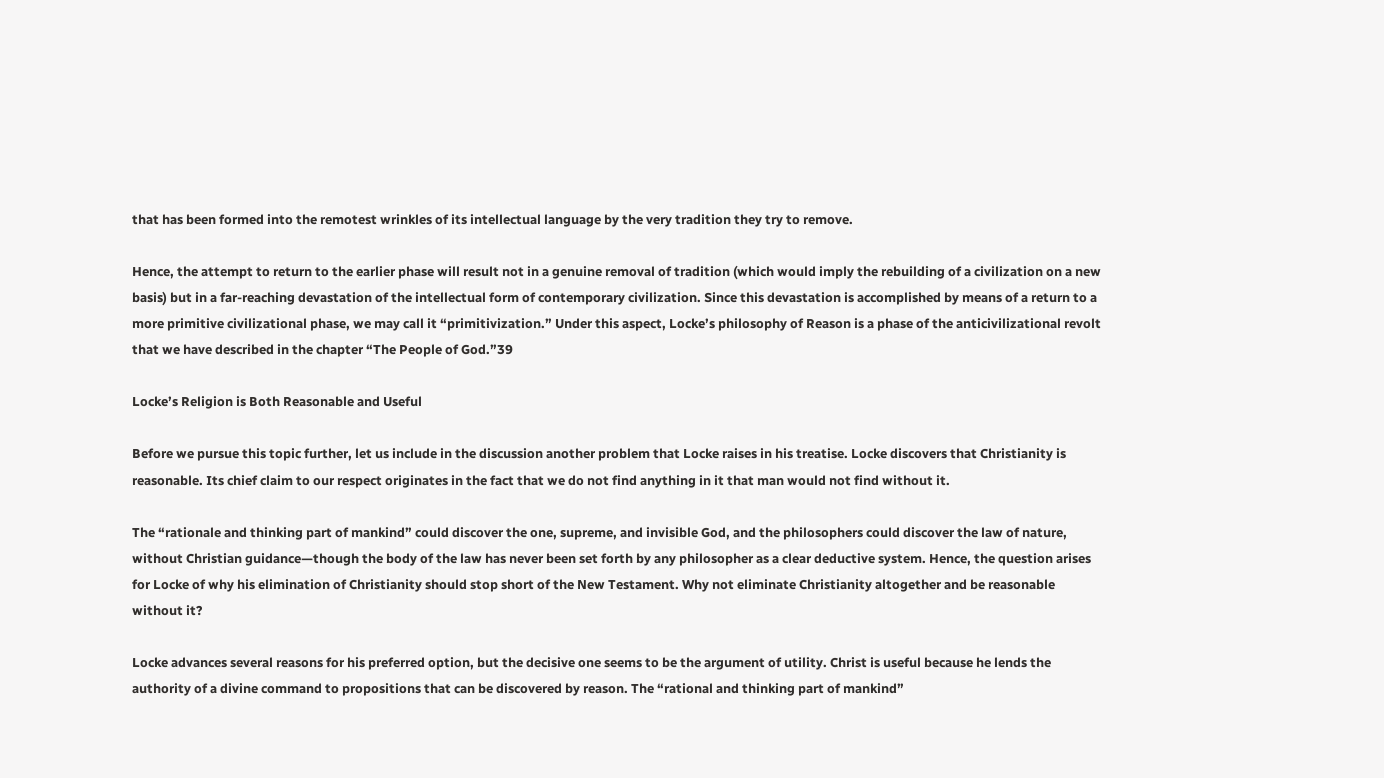that has been formed into the remotest wrinkles of its intellectual language by the very tradition they try to remove.

Hence, the attempt to return to the earlier phase will result not in a genuine removal of tradition (which would imply the rebuilding of a civilization on a new basis) but in a far-reaching devastation of the intellectual form of contemporary civilization. Since this devastation is accomplished by means of a return to a more primitive civilizational phase, we may call it “primitivization.” Under this aspect, Locke’s philosophy of Reason is a phase of the anticivilizational revolt that we have described in the chapter “The People of God.”39

Locke’s Religion is Both Reasonable and Useful

Before we pursue this topic further, let us include in the discussion another problem that Locke raises in his treatise. Locke discovers that Christianity is reasonable. Its chief claim to our respect originates in the fact that we do not find anything in it that man would not find without it.

The “rationale and thinking part of mankind” could discover the one, supreme, and invisible God, and the philosophers could discover the law of nature, without Christian guidance—though the body of the law has never been set forth by any philosopher as a clear deductive system. Hence, the question arises for Locke of why his elimination of Christianity should stop short of the New Testament. Why not eliminate Christianity altogether and be reasonable without it?

Locke advances several reasons for his preferred option, but the decisive one seems to be the argument of utility. Christ is useful because he lends the authority of a divine command to propositions that can be discovered by reason. The “rational and thinking part of mankind”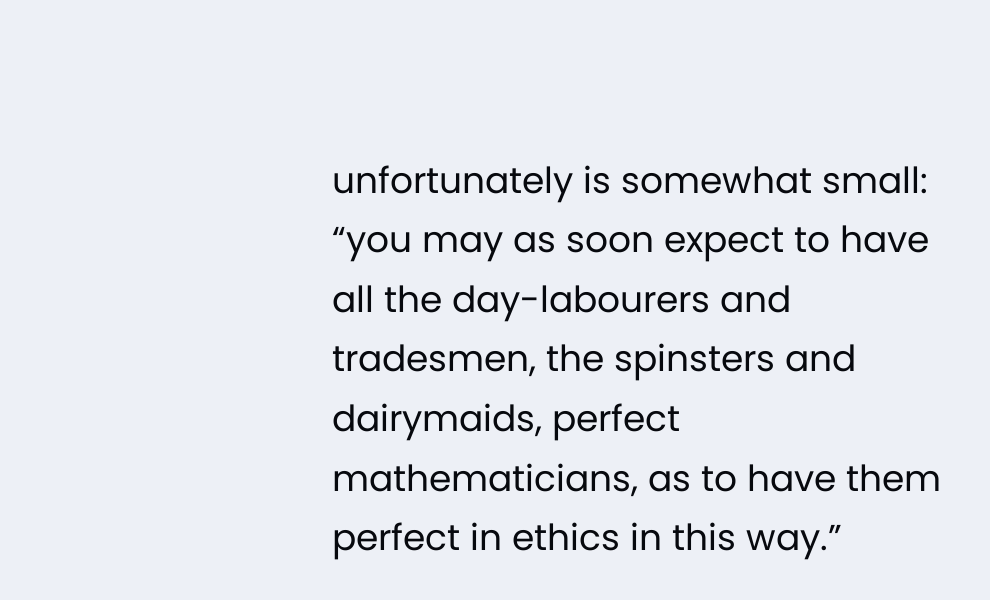unfortunately is somewhat small: “you may as soon expect to have all the day-labourers and tradesmen, the spinsters and dairymaids, perfect mathematicians, as to have them perfect in ethics in this way.”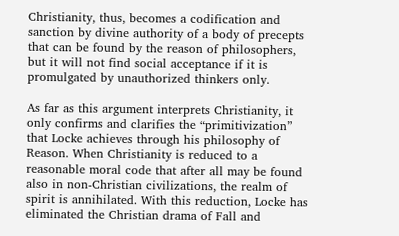Christianity, thus, becomes a codification and sanction by divine authority of a body of precepts that can be found by the reason of philosophers, but it will not find social acceptance if it is promulgated by unauthorized thinkers only.

As far as this argument interprets Christianity, it only confirms and clarifies the “primitivization” that Locke achieves through his philosophy of Reason. When Christianity is reduced to a reasonable moral code that after all may be found also in non-Christian civilizations, the realm of spirit is annihilated. With this reduction, Locke has eliminated the Christian drama of Fall and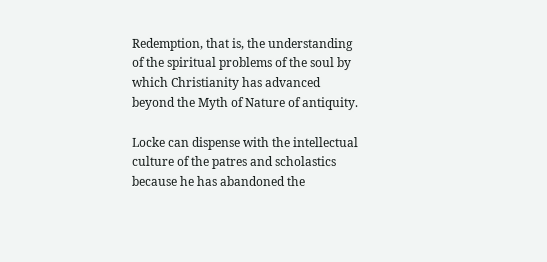Redemption, that is, the understanding of the spiritual problems of the soul by which Christianity has advanced beyond the Myth of Nature of antiquity.

Locke can dispense with the intellectual culture of the patres and scholastics because he has abandoned the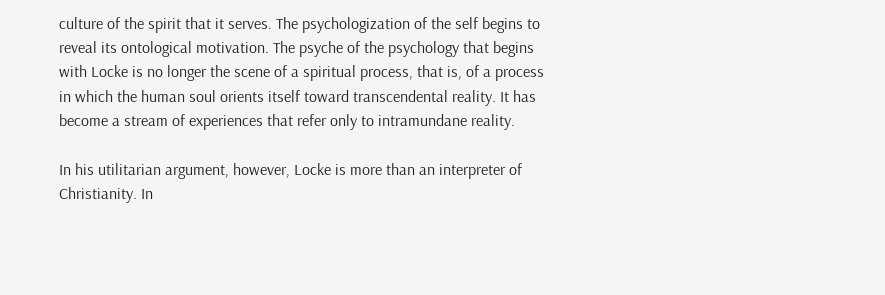culture of the spirit that it serves. The psychologization of the self begins to reveal its ontological motivation. The psyche of the psychology that begins with Locke is no longer the scene of a spiritual process, that is, of a process in which the human soul orients itself toward transcendental reality. It has become a stream of experiences that refer only to intramundane reality.

In his utilitarian argument, however, Locke is more than an interpreter of Christianity. In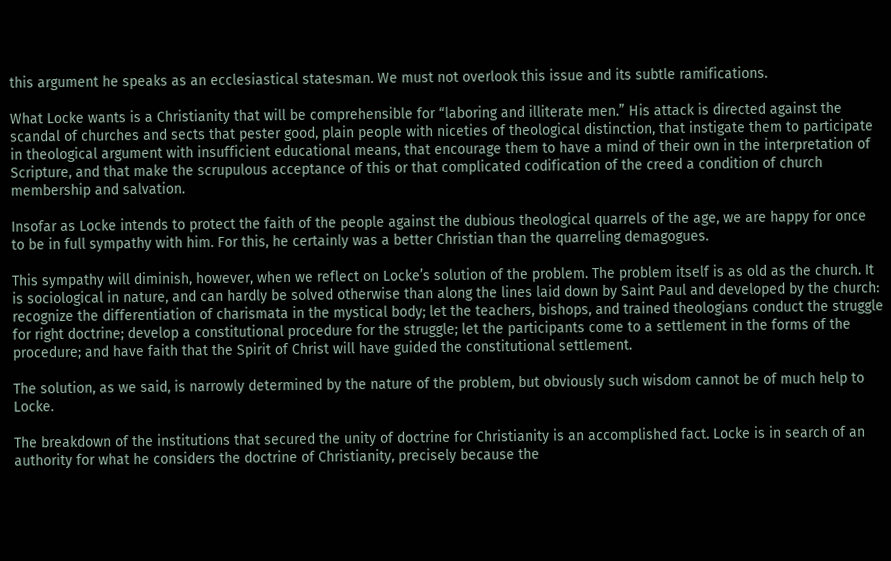this argument he speaks as an ecclesiastical statesman. We must not overlook this issue and its subtle ramifications.

What Locke wants is a Christianity that will be comprehensible for “laboring and illiterate men.” His attack is directed against the scandal of churches and sects that pester good, plain people with niceties of theological distinction, that instigate them to participate in theological argument with insufficient educational means, that encourage them to have a mind of their own in the interpretation of Scripture, and that make the scrupulous acceptance of this or that complicated codification of the creed a condition of church membership and salvation.

Insofar as Locke intends to protect the faith of the people against the dubious theological quarrels of the age, we are happy for once to be in full sympathy with him. For this, he certainly was a better Christian than the quarreling demagogues.

This sympathy will diminish, however, when we reflect on Locke’s solution of the problem. The problem itself is as old as the church. It is sociological in nature, and can hardly be solved otherwise than along the lines laid down by Saint Paul and developed by the church: recognize the differentiation of charismata in the mystical body; let the teachers, bishops, and trained theologians conduct the struggle for right doctrine; develop a constitutional procedure for the struggle; let the participants come to a settlement in the forms of the procedure; and have faith that the Spirit of Christ will have guided the constitutional settlement.

The solution, as we said, is narrowly determined by the nature of the problem, but obviously such wisdom cannot be of much help to Locke.

The breakdown of the institutions that secured the unity of doctrine for Christianity is an accomplished fact. Locke is in search of an authority for what he considers the doctrine of Christianity, precisely because the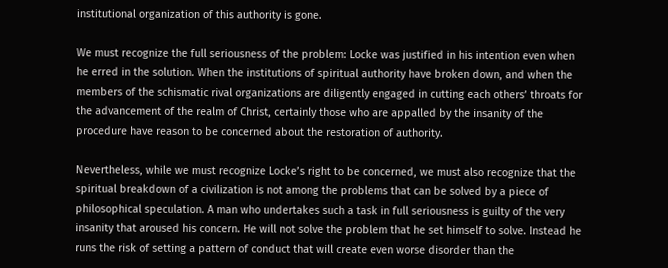institutional organization of this authority is gone.

We must recognize the full seriousness of the problem: Locke was justified in his intention even when he erred in the solution. When the institutions of spiritual authority have broken down, and when the members of the schismatic rival organizations are diligently engaged in cutting each others’ throats for the advancement of the realm of Christ, certainly those who are appalled by the insanity of the procedure have reason to be concerned about the restoration of authority.

Nevertheless, while we must recognize Locke’s right to be concerned, we must also recognize that the spiritual breakdown of a civilization is not among the problems that can be solved by a piece of philosophical speculation. A man who undertakes such a task in full seriousness is guilty of the very insanity that aroused his concern. He will not solve the problem that he set himself to solve. Instead he runs the risk of setting a pattern of conduct that will create even worse disorder than the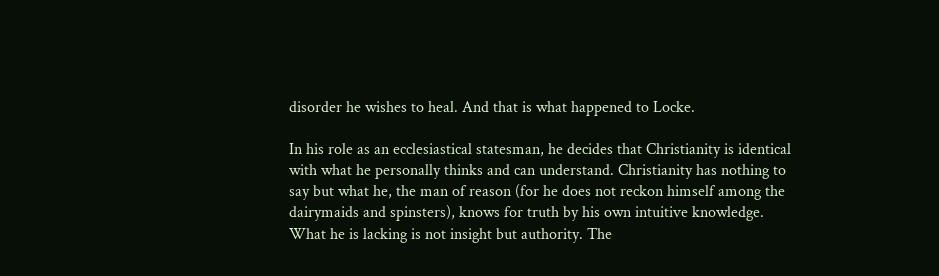disorder he wishes to heal. And that is what happened to Locke.

In his role as an ecclesiastical statesman, he decides that Christianity is identical with what he personally thinks and can understand. Christianity has nothing to say but what he, the man of reason (for he does not reckon himself among the dairymaids and spinsters), knows for truth by his own intuitive knowledge. What he is lacking is not insight but authority. The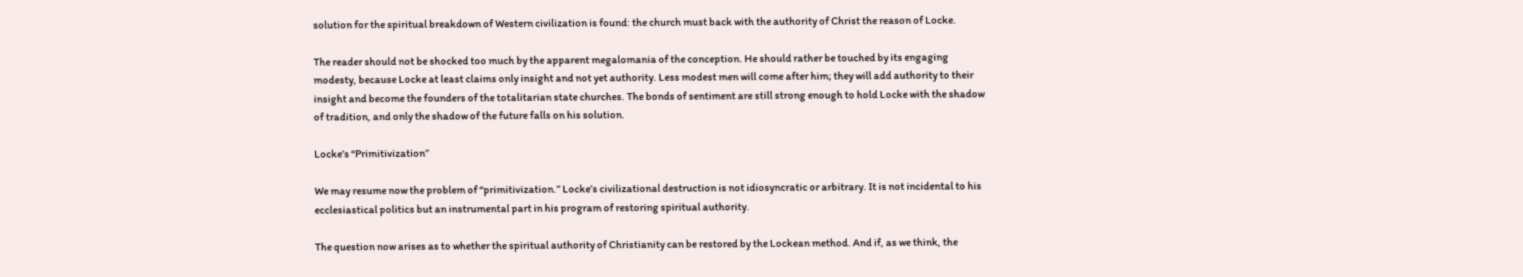solution for the spiritual breakdown of Western civilization is found: the church must back with the authority of Christ the reason of Locke.

The reader should not be shocked too much by the apparent megalomania of the conception. He should rather be touched by its engaging modesty, because Locke at least claims only insight and not yet authority. Less modest men will come after him; they will add authority to their insight and become the founders of the totalitarian state churches. The bonds of sentiment are still strong enough to hold Locke with the shadow of tradition, and only the shadow of the future falls on his solution.

Locke’s “Primitivization”

We may resume now the problem of “primitivization.” Locke’s civilizational destruction is not idiosyncratic or arbitrary. It is not incidental to his ecclesiastical politics but an instrumental part in his program of restoring spiritual authority.

The question now arises as to whether the spiritual authority of Christianity can be restored by the Lockean method. And if, as we think, the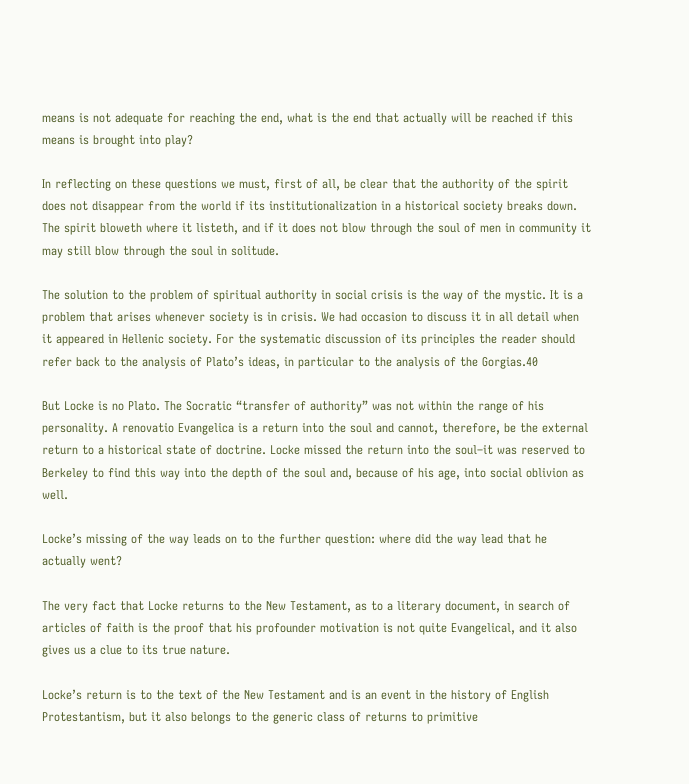means is not adequate for reaching the end, what is the end that actually will be reached if this means is brought into play?

In reflecting on these questions we must, first of all, be clear that the authority of the spirit does not disappear from the world if its institutionalization in a historical society breaks down. The spirit bloweth where it listeth, and if it does not blow through the soul of men in community it may still blow through the soul in solitude.

The solution to the problem of spiritual authority in social crisis is the way of the mystic. It is a problem that arises whenever society is in crisis. We had occasion to discuss it in all detail when it appeared in Hellenic society. For the systematic discussion of its principles the reader should refer back to the analysis of Plato’s ideas, in particular to the analysis of the Gorgias.40

But Locke is no Plato. The Socratic “transfer of authority” was not within the range of his personality. A renovatio Evangelica is a return into the soul and cannot, therefore, be the external return to a historical state of doctrine. Locke missed the return into the soul–it was reserved to Berkeley to find this way into the depth of the soul and, because of his age, into social oblivion as well.

Locke’s missing of the way leads on to the further question: where did the way lead that he actually went?

The very fact that Locke returns to the New Testament, as to a literary document, in search of articles of faith is the proof that his profounder motivation is not quite Evangelical, and it also gives us a clue to its true nature.

Locke’s return is to the text of the New Testament and is an event in the history of English Protestantism, but it also belongs to the generic class of returns to primitive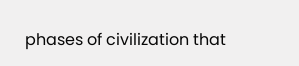phases of civilization that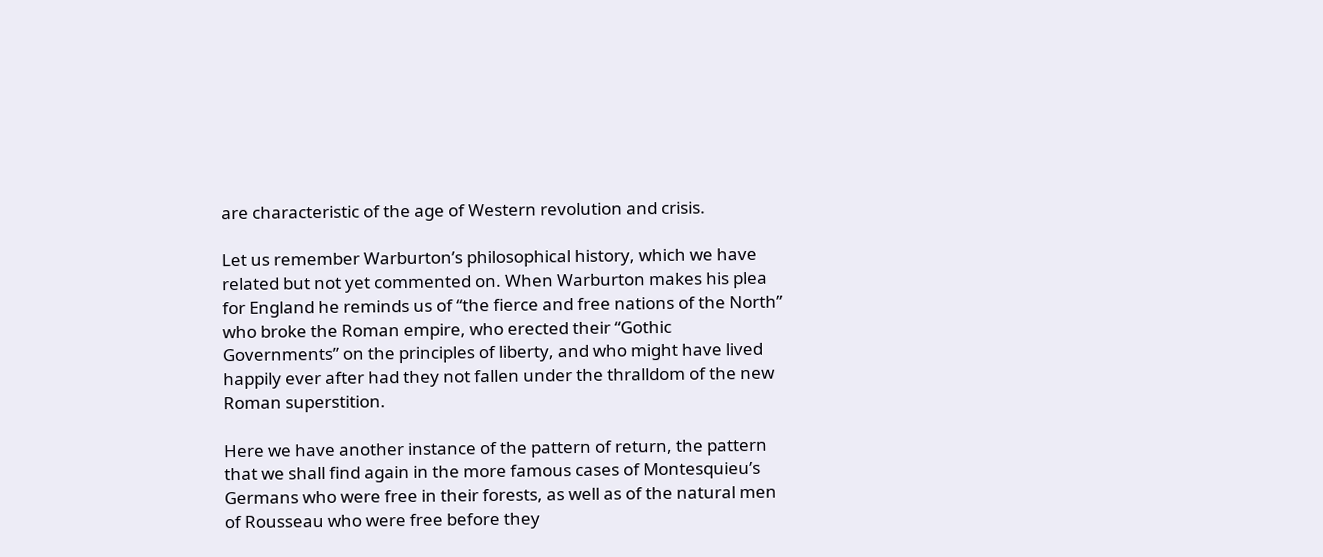are characteristic of the age of Western revolution and crisis.

Let us remember Warburton’s philosophical history, which we have related but not yet commented on. When Warburton makes his plea for England he reminds us of “the fierce and free nations of the North” who broke the Roman empire, who erected their “Gothic Governments” on the principles of liberty, and who might have lived happily ever after had they not fallen under the thralldom of the new Roman superstition.

Here we have another instance of the pattern of return, the pattern that we shall find again in the more famous cases of Montesquieu’s Germans who were free in their forests, as well as of the natural men of Rousseau who were free before they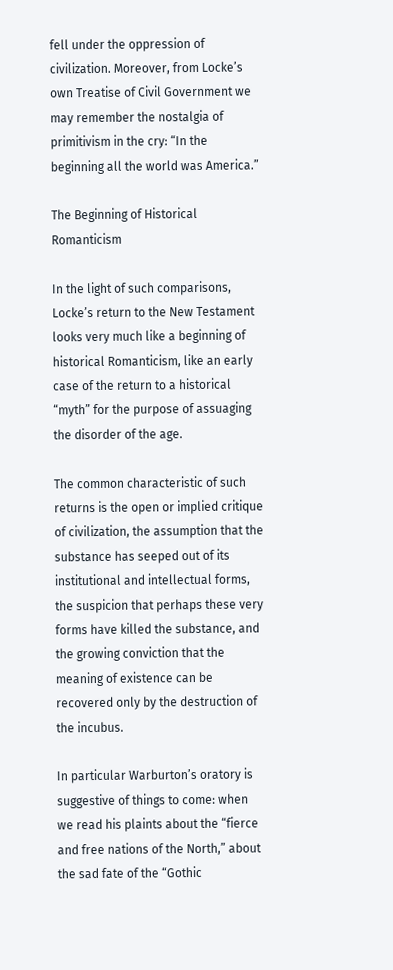fell under the oppression of civilization. Moreover, from Locke’s own Treatise of Civil Government we may remember the nostalgia of primitivism in the cry: “In the beginning all the world was America.”

The Beginning of Historical Romanticism

In the light of such comparisons, Locke’s return to the New Testament looks very much like a beginning of historical Romanticism, like an early case of the return to a historical “myth” for the purpose of assuaging the disorder of the age.

The common characteristic of such returns is the open or implied critique of civilization, the assumption that the substance has seeped out of its institutional and intellectual forms, the suspicion that perhaps these very forms have killed the substance, and the growing conviction that the meaning of existence can be recovered only by the destruction of the incubus.

In particular Warburton’s oratory is suggestive of things to come: when we read his plaints about the “fierce and free nations of the North,” about the sad fate of the “Gothic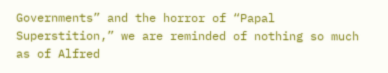Governments” and the horror of “Papal Superstition,” we are reminded of nothing so much as of Alfred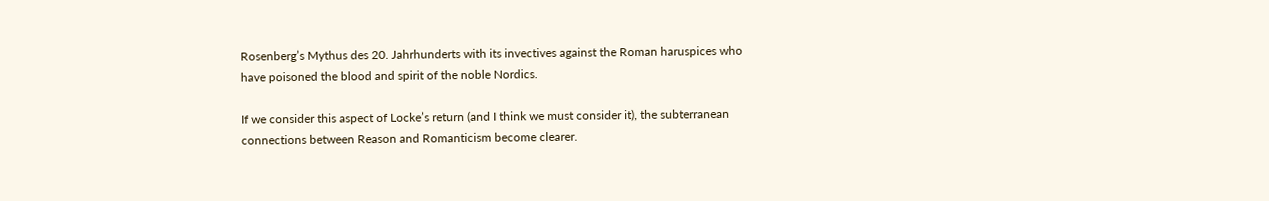Rosenberg’s Mythus des 20. Jahrhunderts with its invectives against the Roman haruspices who have poisoned the blood and spirit of the noble Nordics.

If we consider this aspect of Locke’s return (and I think we must consider it), the subterranean connections between Reason and Romanticism become clearer.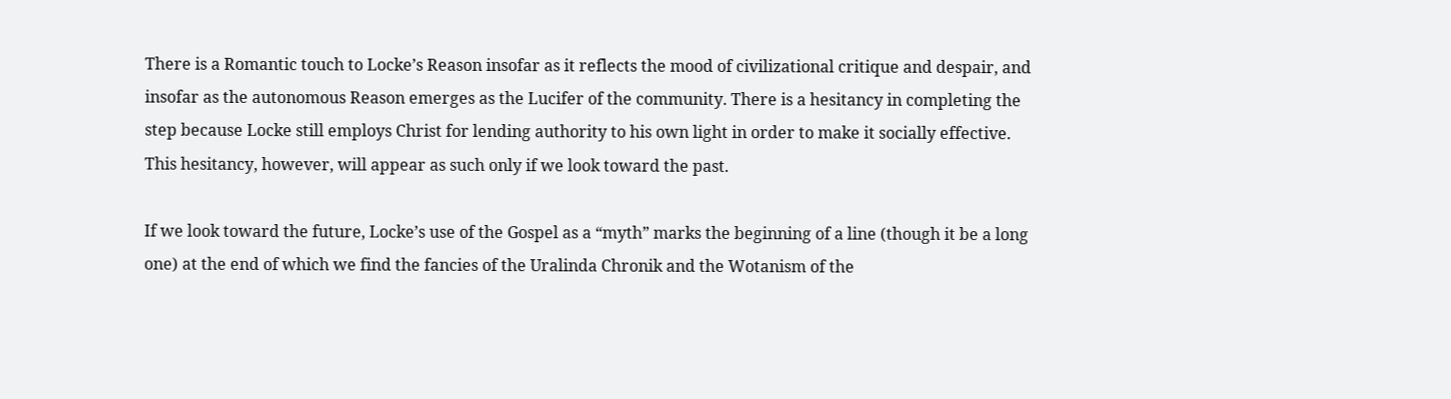There is a Romantic touch to Locke’s Reason insofar as it reflects the mood of civilizational critique and despair, and insofar as the autonomous Reason emerges as the Lucifer of the community. There is a hesitancy in completing the step because Locke still employs Christ for lending authority to his own light in order to make it socially effective. This hesitancy, however, will appear as such only if we look toward the past.

If we look toward the future, Locke’s use of the Gospel as a “myth” marks the beginning of a line (though it be a long one) at the end of which we find the fancies of the Uralinda Chronik and the Wotanism of the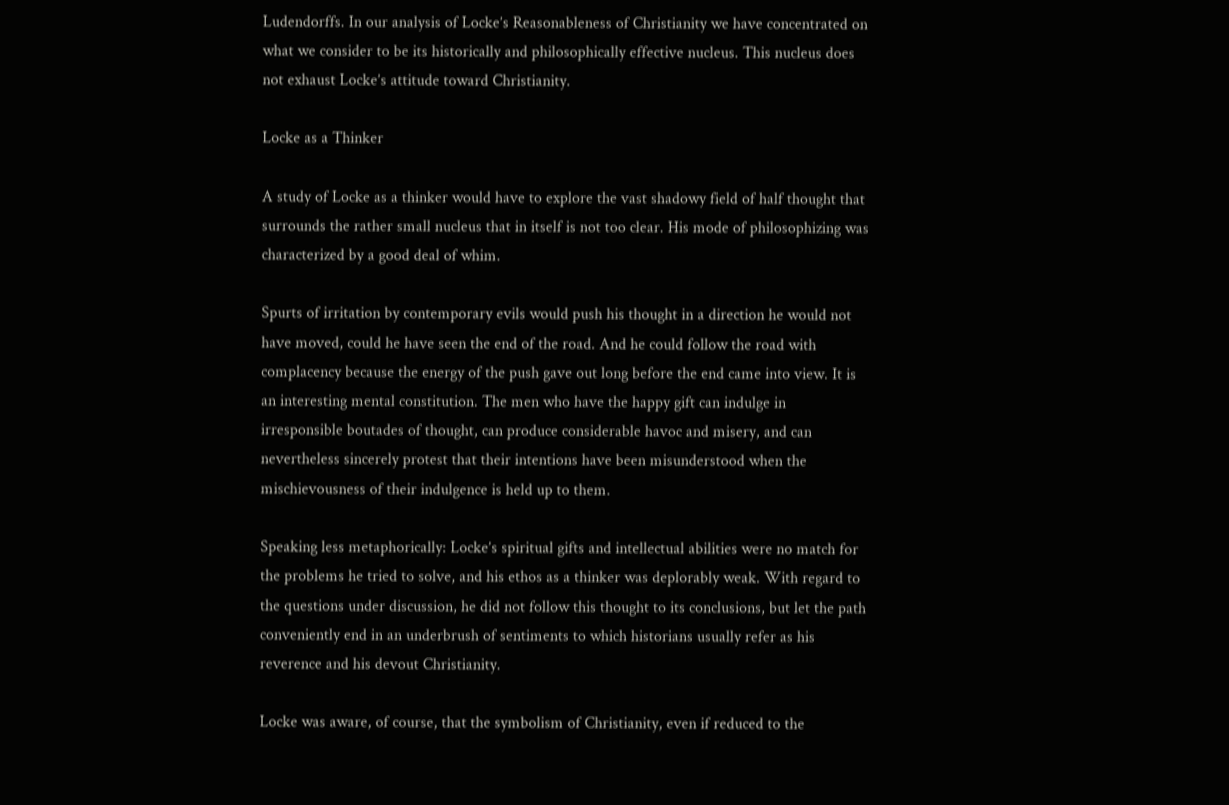Ludendorffs. In our analysis of Locke’s Reasonableness of Christianity we have concentrated on what we consider to be its historically and philosophically effective nucleus. This nucleus does not exhaust Locke’s attitude toward Christianity.

Locke as a Thinker

A study of Locke as a thinker would have to explore the vast shadowy field of half thought that surrounds the rather small nucleus that in itself is not too clear. His mode of philosophizing was characterized by a good deal of whim.

Spurts of irritation by contemporary evils would push his thought in a direction he would not have moved, could he have seen the end of the road. And he could follow the road with complacency because the energy of the push gave out long before the end came into view. It is an interesting mental constitution. The men who have the happy gift can indulge in irresponsible boutades of thought, can produce considerable havoc and misery, and can nevertheless sincerely protest that their intentions have been misunderstood when the mischievousness of their indulgence is held up to them.

Speaking less metaphorically: Locke’s spiritual gifts and intellectual abilities were no match for the problems he tried to solve, and his ethos as a thinker was deplorably weak. With regard to the questions under discussion, he did not follow this thought to its conclusions, but let the path conveniently end in an underbrush of sentiments to which historians usually refer as his reverence and his devout Christianity.

Locke was aware, of course, that the symbolism of Christianity, even if reduced to the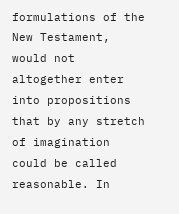formulations of the New Testament, would not altogether enter into propositions that by any stretch of imagination could be called reasonable. In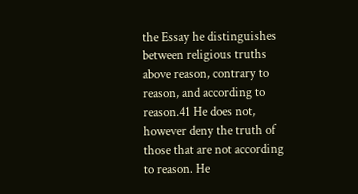the Essay he distinguishes between religious truths above reason, contrary to reason, and according to reason.41 He does not, however deny the truth of those that are not according to reason. He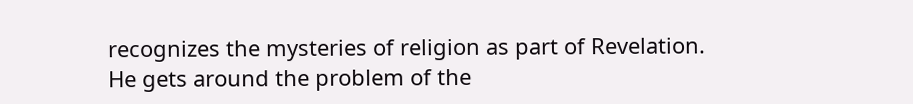recognizes the mysteries of religion as part of Revelation. He gets around the problem of the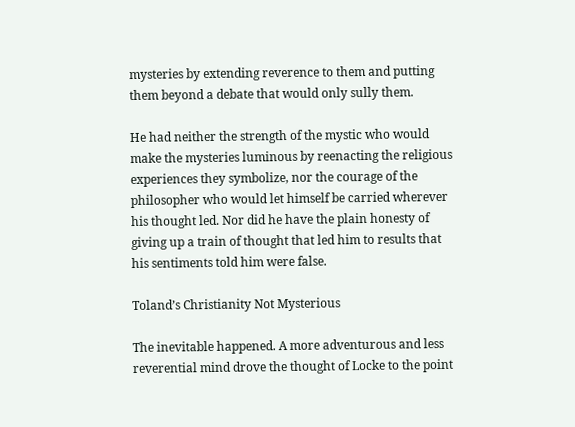mysteries by extending reverence to them and putting them beyond a debate that would only sully them.

He had neither the strength of the mystic who would make the mysteries luminous by reenacting the religious experiences they symbolize, nor the courage of the philosopher who would let himself be carried wherever his thought led. Nor did he have the plain honesty of giving up a train of thought that led him to results that his sentiments told him were false.

Toland’s Christianity Not Mysterious

The inevitable happened. A more adventurous and less reverential mind drove the thought of Locke to the point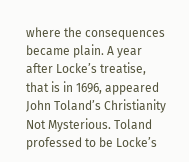where the consequences became plain. A year after Locke’s treatise, that is in 1696, appeared John Toland’s Christianity Not Mysterious. Toland professed to be Locke’s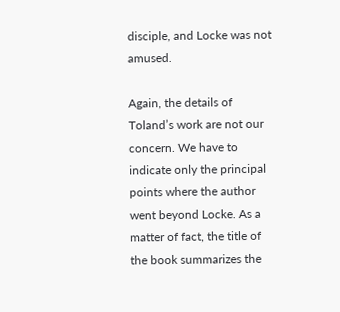disciple, and Locke was not amused.

Again, the details of Toland’s work are not our concern. We have to indicate only the principal points where the author went beyond Locke. As a matter of fact, the title of the book summarizes the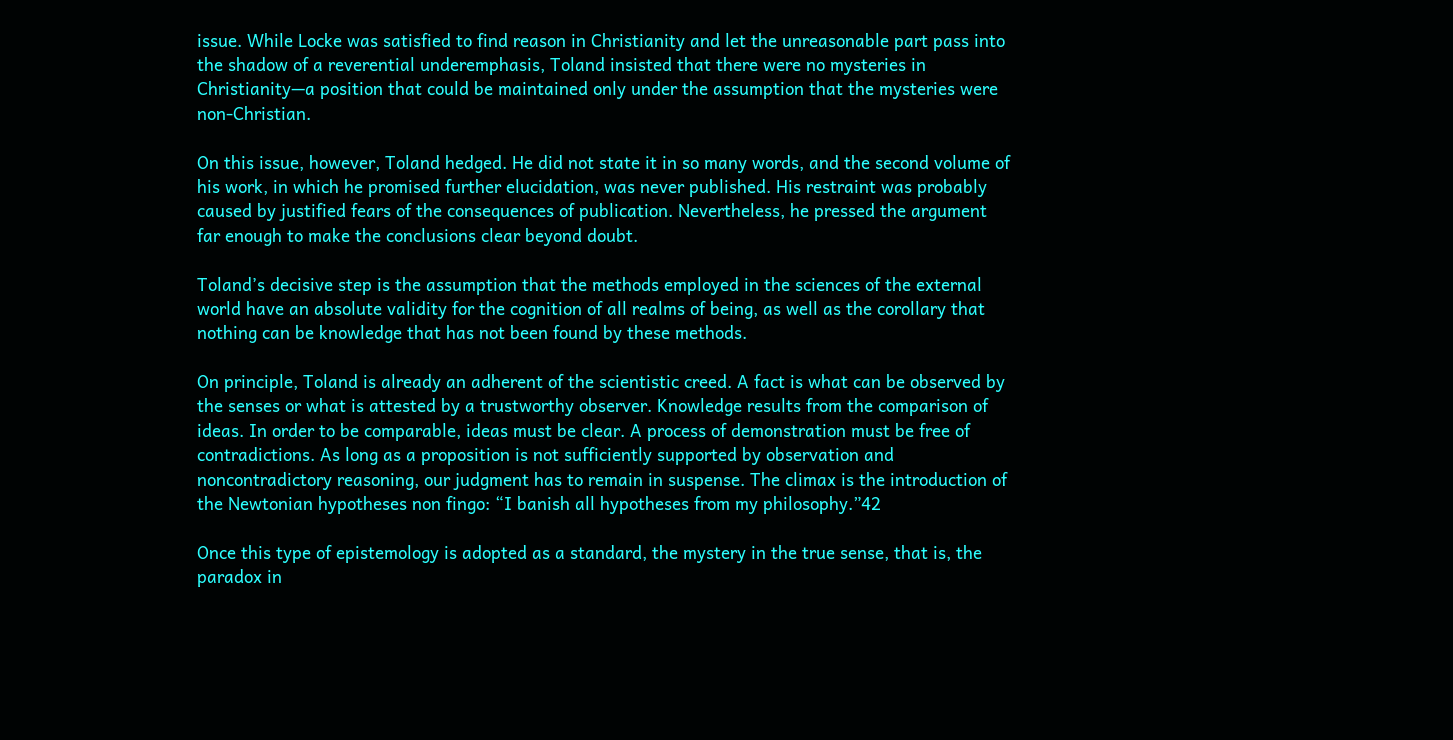issue. While Locke was satisfied to find reason in Christianity and let the unreasonable part pass into the shadow of a reverential underemphasis, Toland insisted that there were no mysteries in Christianity—a position that could be maintained only under the assumption that the mysteries were non-Christian.

On this issue, however, Toland hedged. He did not state it in so many words, and the second volume of his work, in which he promised further elucidation, was never published. His restraint was probably caused by justified fears of the consequences of publication. Nevertheless, he pressed the argument far enough to make the conclusions clear beyond doubt.

Toland’s decisive step is the assumption that the methods employed in the sciences of the external world have an absolute validity for the cognition of all realms of being, as well as the corollary that nothing can be knowledge that has not been found by these methods.

On principle, Toland is already an adherent of the scientistic creed. A fact is what can be observed by the senses or what is attested by a trustworthy observer. Knowledge results from the comparison of ideas. In order to be comparable, ideas must be clear. A process of demonstration must be free of contradictions. As long as a proposition is not sufficiently supported by observation and noncontradictory reasoning, our judgment has to remain in suspense. The climax is the introduction of the Newtonian hypotheses non fingo: “I banish all hypotheses from my philosophy.”42

Once this type of epistemology is adopted as a standard, the mystery in the true sense, that is, the paradox in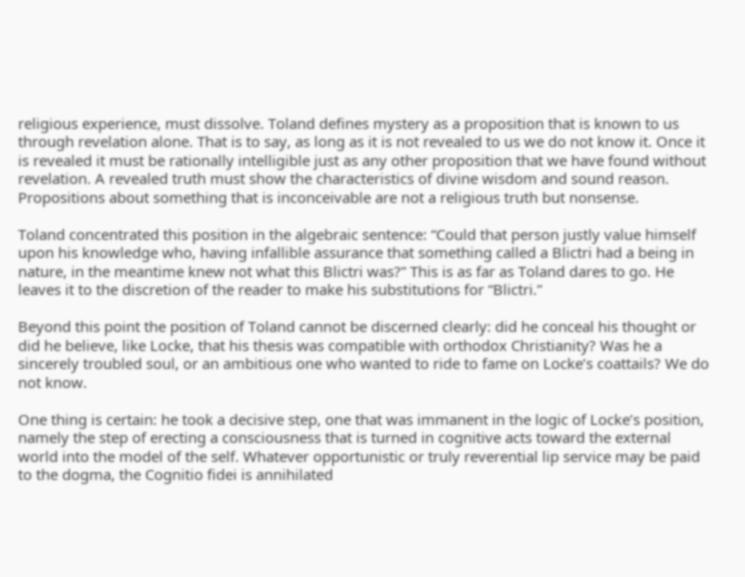religious experience, must dissolve. Toland defines mystery as a proposition that is known to us through revelation alone. That is to say, as long as it is not revealed to us we do not know it. Once it is revealed it must be rationally intelligible just as any other proposition that we have found without revelation. A revealed truth must show the characteristics of divine wisdom and sound reason. Propositions about something that is inconceivable are not a religious truth but nonsense.

Toland concentrated this position in the algebraic sentence: “Could that person justly value himself upon his knowledge who, having infallible assurance that something called a Blictri had a being in nature, in the meantime knew not what this Blictri was?” This is as far as Toland dares to go. He leaves it to the discretion of the reader to make his substitutions for “Blictri.”

Beyond this point the position of Toland cannot be discerned clearly: did he conceal his thought or did he believe, like Locke, that his thesis was compatible with orthodox Christianity? Was he a sincerely troubled soul, or an ambitious one who wanted to ride to fame on Locke’s coattails? We do not know.

One thing is certain: he took a decisive step, one that was immanent in the logic of Locke’s position, namely the step of erecting a consciousness that is turned in cognitive acts toward the external world into the model of the self. Whatever opportunistic or truly reverential lip service may be paid to the dogma, the Cognitio fidei is annihilated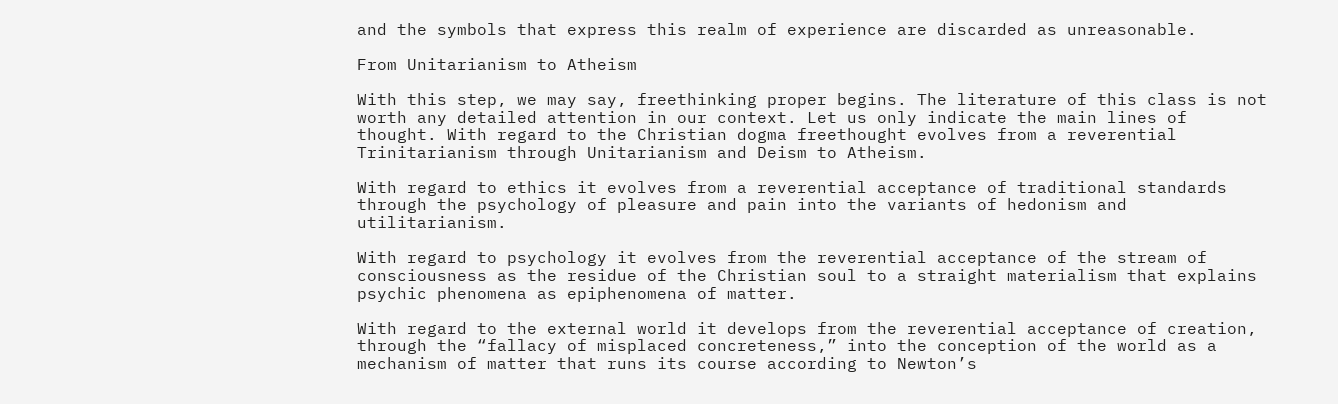and the symbols that express this realm of experience are discarded as unreasonable.

From Unitarianism to Atheism

With this step, we may say, freethinking proper begins. The literature of this class is not worth any detailed attention in our context. Let us only indicate the main lines of thought. With regard to the Christian dogma freethought evolves from a reverential Trinitarianism through Unitarianism and Deism to Atheism.

With regard to ethics it evolves from a reverential acceptance of traditional standards through the psychology of pleasure and pain into the variants of hedonism and utilitarianism.

With regard to psychology it evolves from the reverential acceptance of the stream of consciousness as the residue of the Christian soul to a straight materialism that explains psychic phenomena as epiphenomena of matter.

With regard to the external world it develops from the reverential acceptance of creation, through the “fallacy of misplaced concreteness,” into the conception of the world as a mechanism of matter that runs its course according to Newton’s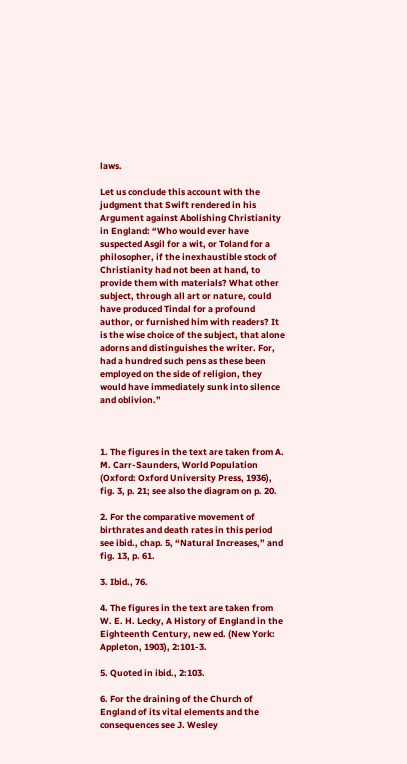laws.

Let us conclude this account with the judgment that Swift rendered in his Argument against Abolishing Christianity in England: “Who would ever have suspected Asgil for a wit, or Toland for a philosopher, if the inexhaustible stock of Christianity had not been at hand, to provide them with materials? What other subject, through all art or nature, could have produced Tindal for a profound author, or furnished him with readers? It is the wise choice of the subject, that alone adorns and distinguishes the writer. For, had a hundred such pens as these been employed on the side of religion, they would have immediately sunk into silence and oblivion.”



1. The figures in the text are taken from A. M. Carr-Saunders, World Population (Oxford: Oxford University Press, 1936), fig. 3, p. 21; see also the diagram on p. 20.

2. For the comparative movement of birthrates and death rates in this period see ibid., chap. 5, “Natural Increases,” and fig. 13, p. 61.

3. Ibid., 76.

4. The figures in the text are taken from W. E. H. Lecky, A History of England in the Eighteenth Century, new ed. (New York: Appleton, 1903), 2:101-3.

5. Quoted in ibid., 2:103.

6. For the draining of the Church of England of its vital elements and the consequences see J. Wesley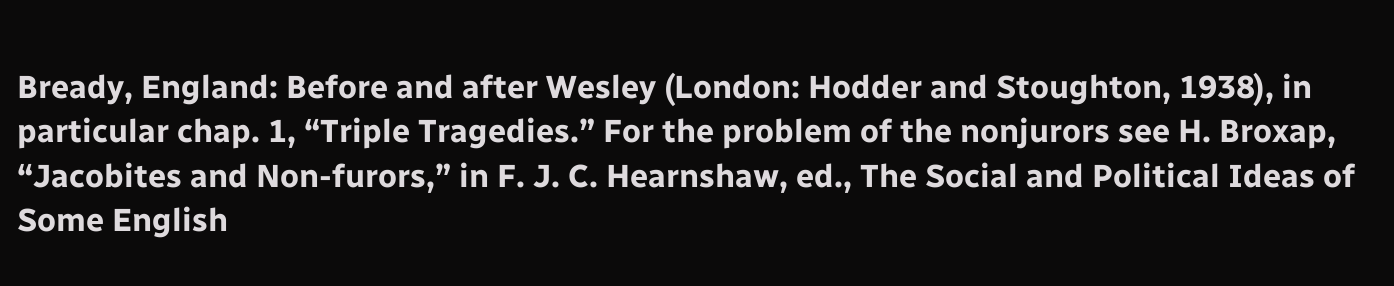Bready, England: Before and after Wesley (London: Hodder and Stoughton, 1938), in particular chap. 1, “Triple Tragedies.” For the problem of the nonjurors see H. Broxap, “Jacobites and Non-furors,” in F. J. C. Hearnshaw, ed., The Social and Political Ideas of Some English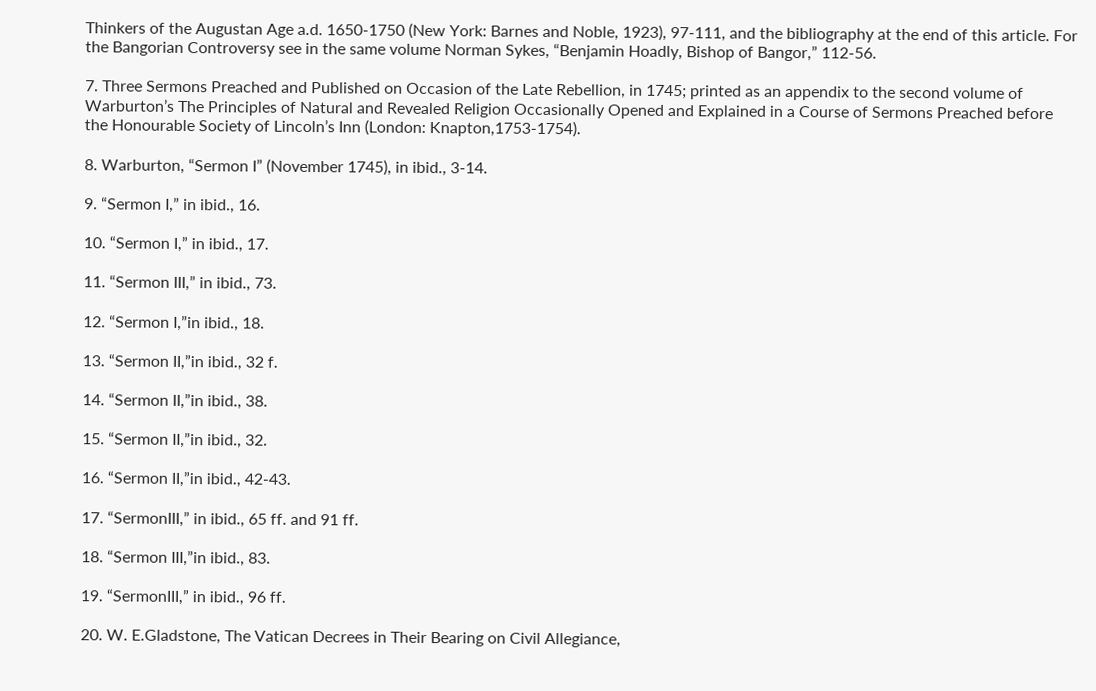Thinkers of the Augustan Age a.d. 1650-1750 (New York: Barnes and Noble, 1923), 97-111, and the bibliography at the end of this article. For the Bangorian Controversy see in the same volume Norman Sykes, “Benjamin Hoadly, Bishop of Bangor,” 112-56.

7. Three Sermons Preached and Published on Occasion of the Late Rebellion, in 1745; printed as an appendix to the second volume of Warburton’s The Principles of Natural and Revealed Religion Occasionally Opened and Explained in a Course of Sermons Preached before the Honourable Society of Lincoln’s Inn (London: Knapton,1753-1754).

8. Warburton, “Sermon I” (November 1745), in ibid., 3-14.

9. “Sermon I,” in ibid., 16.

10. “Sermon I,” in ibid., 17.

11. “Sermon III,” in ibid., 73.

12. “Sermon I,”in ibid., 18.

13. “Sermon II,”in ibid., 32 f.

14. “Sermon II,”in ibid., 38.

15. “Sermon II,”in ibid., 32.

16. “Sermon II,”in ibid., 42-43.

17. “SermonIII,” in ibid., 65 ff. and 91 ff.

18. “Sermon III,”in ibid., 83.

19. “SermonIII,” in ibid., 96 ff.

20. W. E.Gladstone, The Vatican Decrees in Their Bearing on Civil Allegiance,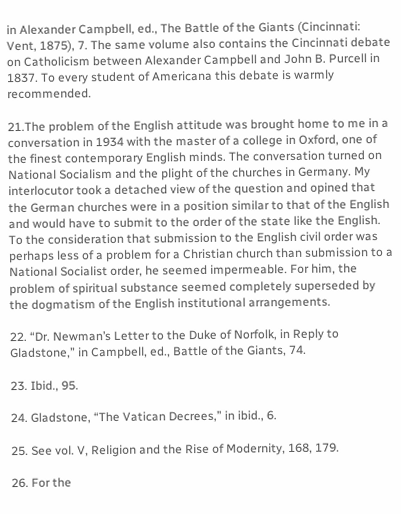in Alexander Campbell, ed., The Battle of the Giants (Cincinnati: Vent, 1875), 7. The same volume also contains the Cincinnati debate on Catholicism between Alexander Campbell and John B. Purcell in 1837. To every student of Americana this debate is warmly recommended.

21.The problem of the English attitude was brought home to me in a conversation in 1934 with the master of a college in Oxford, one of the finest contemporary English minds. The conversation turned on National Socialism and the plight of the churches in Germany. My interlocutor took a detached view of the question and opined that the German churches were in a position similar to that of the English and would have to submit to the order of the state like the English. To the consideration that submission to the English civil order was perhaps less of a problem for a Christian church than submission to a National Socialist order, he seemed impermeable. For him, the problem of spiritual substance seemed completely superseded by the dogmatism of the English institutional arrangements.

22. “Dr. Newman’s Letter to the Duke of Norfolk, in Reply to Gladstone,” in Campbell, ed., Battle of the Giants, 74.

23. Ibid., 95.

24. Gladstone, “The Vatican Decrees,” in ibid., 6.

25. See vol. V, Religion and the Rise of Modernity, 168, 179.

26. For the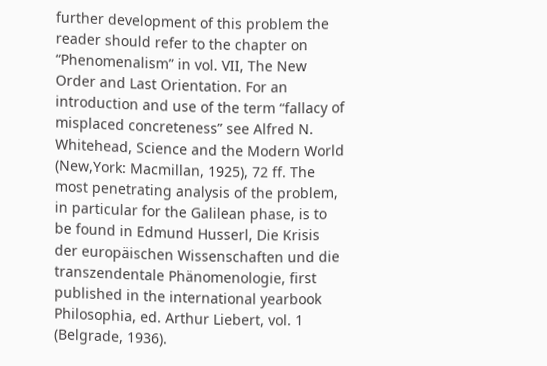further development of this problem the reader should refer to the chapter on “Phenomenalism” in vol. VII, The New Order and Last Orientation. For an introduction and use of the term “fallacy of misplaced concreteness” see Alfred N. Whitehead, Science and the Modern World (New,York: Macmillan, 1925), 72 ff. The most penetrating analysis of the problem, in particular for the Galilean phase, is to be found in Edmund Husserl, Die Krisis der europäischen Wissenschaften und die transzendentale Phänomenologie, first published in the international yearbook Philosophia, ed. Arthur Liebert, vol. 1 (Belgrade, 1936).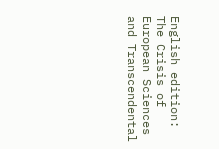English edition: The Crisis of European Sciences and Transcendental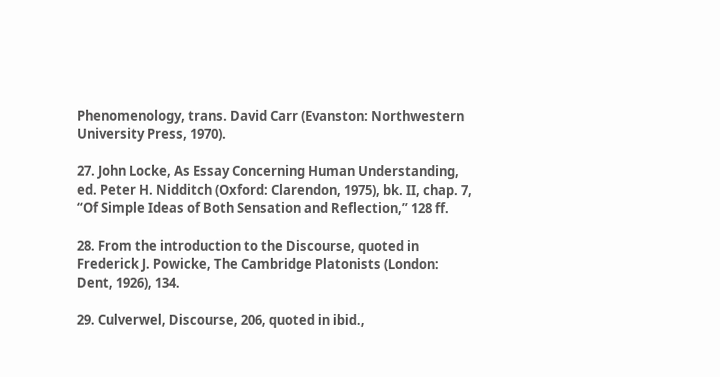Phenomenology, trans. David Carr (Evanston: Northwestern University Press, 1970).

27. John Locke, As Essay Concerning Human Understanding, ed. Peter H. Nidditch (Oxford: Clarendon, 1975), bk. II, chap. 7, “Of Simple Ideas of Both Sensation and Reflection,” 128 ff.

28. From the introduction to the Discourse, quoted in Frederick J. Powicke, The Cambridge Platonists (London: Dent, 1926), 134.

29. Culverwel, Discourse, 206, quoted in ibid.,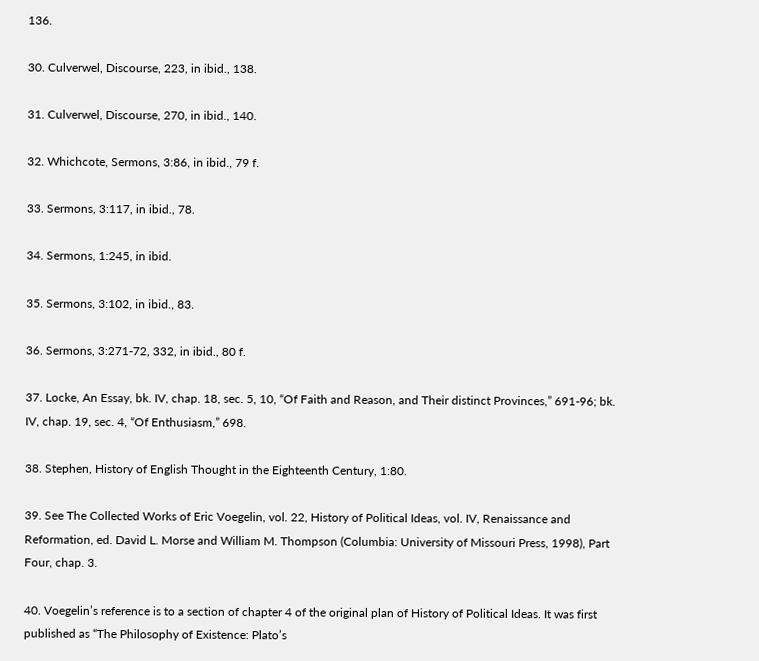136.

30. Culverwel, Discourse, 223, in ibid., 138.

31. Culverwel, Discourse, 270, in ibid., 140.

32. Whichcote, Sermons, 3:86, in ibid., 79 f.

33. Sermons, 3:117, in ibid., 78.

34. Sermons, 1:245, in ibid.

35. Sermons, 3:102, in ibid., 83.

36. Sermons, 3:271-72, 332, in ibid., 80 f.

37. Locke, An Essay, bk. IV, chap. 18, sec. 5, 10, “Of Faith and Reason, and Their distinct Provinces,” 691-96; bk. IV, chap. 19, sec. 4, “Of Enthusiasm,” 698.

38. Stephen, History of English Thought in the Eighteenth Century, 1:80.

39. See The Collected Works of Eric Voegelin, vol. 22, History of Political Ideas, vol. IV, Renaissance and Reformation, ed. David L. Morse and William M. Thompson (Columbia: University of Missouri Press, 1998), Part Four, chap. 3.

40. Voegelin’s reference is to a section of chapter 4 of the original plan of History of Political Ideas. It was first published as “The Philosophy of Existence: Plato’s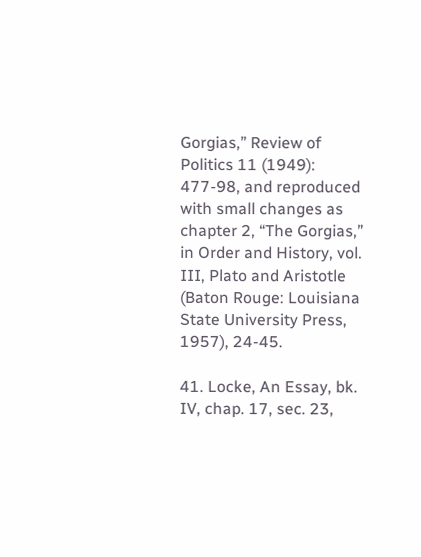Gorgias,” Review of Politics 11 (1949): 477-98, and reproduced with small changes as chapter 2, “The Gorgias,” in Order and History, vol. III, Plato and Aristotle (Baton Rouge: Louisiana State University Press, 1957), 24-45.

41. Locke, An Essay, bk. IV, chap. 17, sec. 23,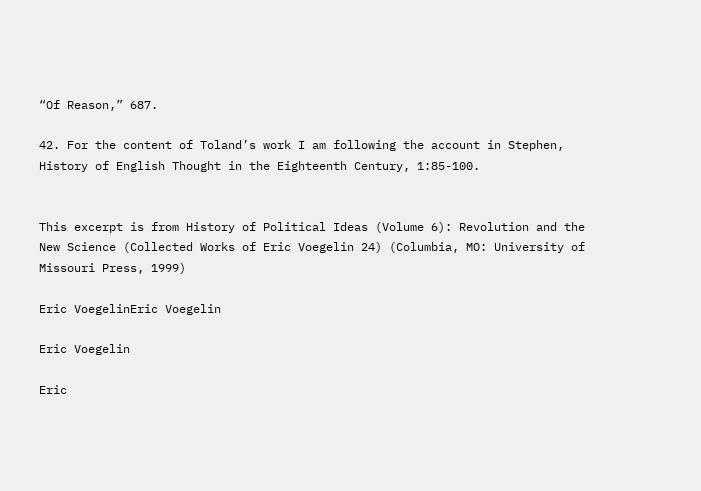“Of Reason,” 687.

42. For the content of Toland’s work I am following the account in Stephen, History of English Thought in the Eighteenth Century, 1:85-100.


This excerpt is from History of Political Ideas (Volume 6): Revolution and the New Science (Collected Works of Eric Voegelin 24) (Columbia, MO: University of Missouri Press, 1999)

Eric VoegelinEric Voegelin

Eric Voegelin

Eric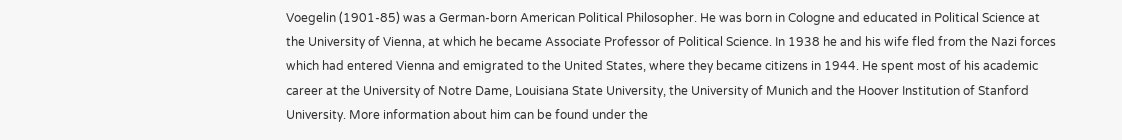Voegelin (1901-85) was a German-born American Political Philosopher. He was born in Cologne and educated in Political Science at the University of Vienna, at which he became Associate Professor of Political Science. In 1938 he and his wife fled from the Nazi forces which had entered Vienna and emigrated to the United States, where they became citizens in 1944. He spent most of his academic career at the University of Notre Dame, Louisiana State University, the University of Munich and the Hoover Institution of Stanford University. More information about him can be found under the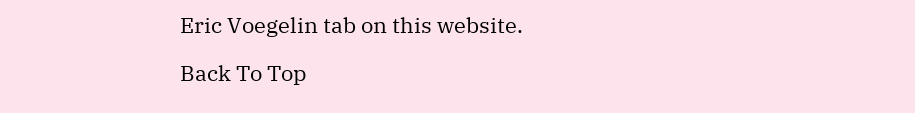Eric Voegelin tab on this website.

Back To Top